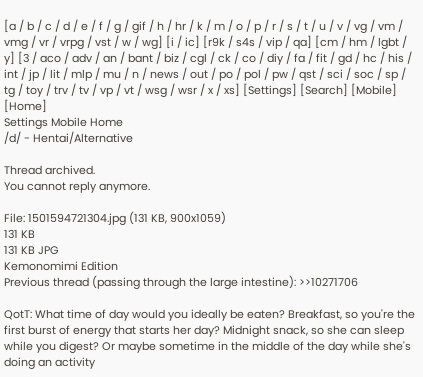[a / b / c / d / e / f / g / gif / h / hr / k / m / o / p / r / s / t / u / v / vg / vm / vmg / vr / vrpg / vst / w / wg] [i / ic] [r9k / s4s / vip / qa] [cm / hm / lgbt / y] [3 / aco / adv / an / bant / biz / cgl / ck / co / diy / fa / fit / gd / hc / his / int / jp / lit / mlp / mu / n / news / out / po / pol / pw / qst / sci / soc / sp / tg / toy / trv / tv / vp / vt / wsg / wsr / x / xs] [Settings] [Search] [Mobile] [Home]
Settings Mobile Home
/d/ - Hentai/Alternative

Thread archived.
You cannot reply anymore.

File: 1501594721304.jpg (131 KB, 900x1059)
131 KB
131 KB JPG
Kemonomimi Edition
Previous thread (passing through the large intestine): >>10271706

QotT: What time of day would you ideally be eaten? Breakfast, so you're the first burst of energy that starts her day? Midnight snack, so she can sleep while you digest? Or maybe sometime in the middle of the day while she's doing an activity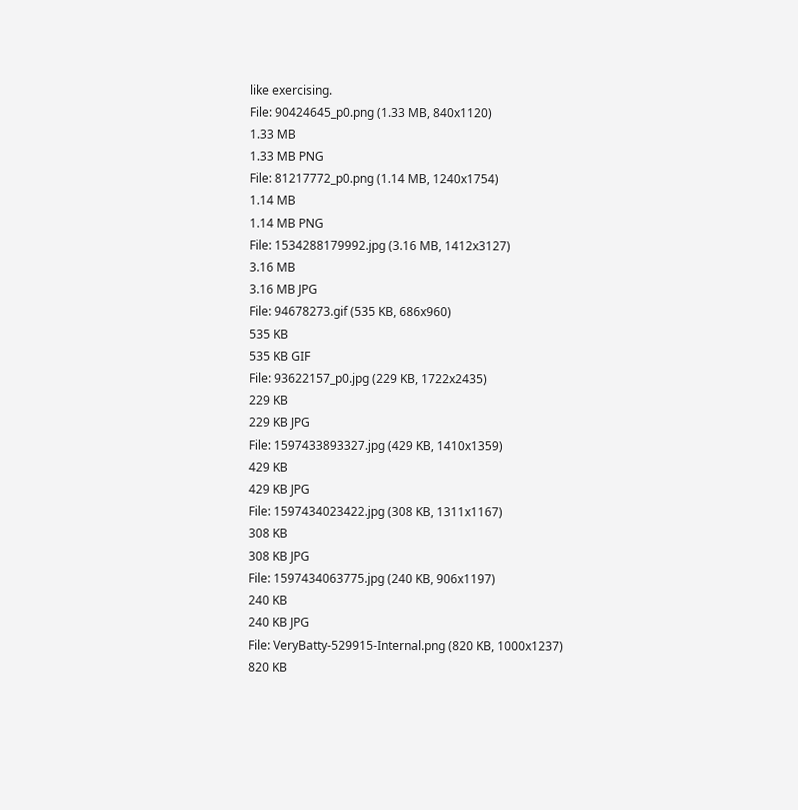like exercising.
File: 90424645_p0.png (1.33 MB, 840x1120)
1.33 MB
1.33 MB PNG
File: 81217772_p0.png (1.14 MB, 1240x1754)
1.14 MB
1.14 MB PNG
File: 1534288179992.jpg (3.16 MB, 1412x3127)
3.16 MB
3.16 MB JPG
File: 94678273.gif (535 KB, 686x960)
535 KB
535 KB GIF
File: 93622157_p0.jpg (229 KB, 1722x2435)
229 KB
229 KB JPG
File: 1597433893327.jpg (429 KB, 1410x1359)
429 KB
429 KB JPG
File: 1597434023422.jpg (308 KB, 1311x1167)
308 KB
308 KB JPG
File: 1597434063775.jpg (240 KB, 906x1197)
240 KB
240 KB JPG
File: VeryBatty-529915-Internal.png (820 KB, 1000x1237)
820 KB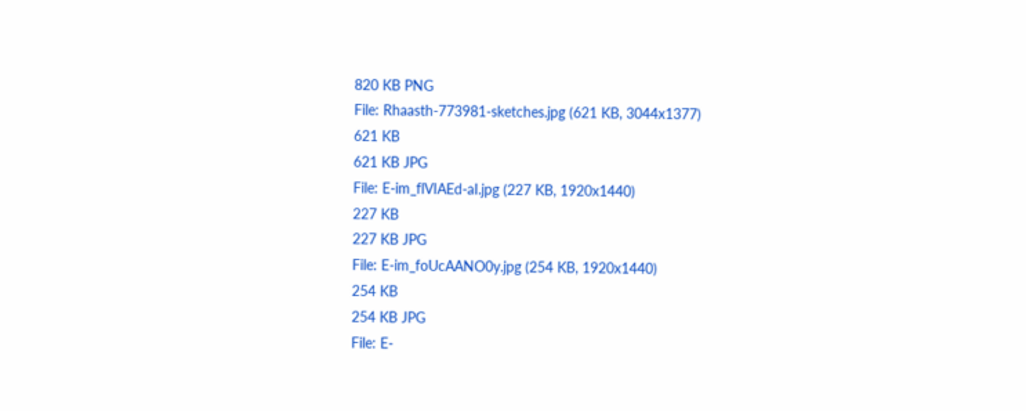820 KB PNG
File: Rhaasth-773981-sketches.jpg (621 KB, 3044x1377)
621 KB
621 KB JPG
File: E-im_flVIAEd-aI.jpg (227 KB, 1920x1440)
227 KB
227 KB JPG
File: E-im_foUcAANO0y.jpg (254 KB, 1920x1440)
254 KB
254 KB JPG
File: E-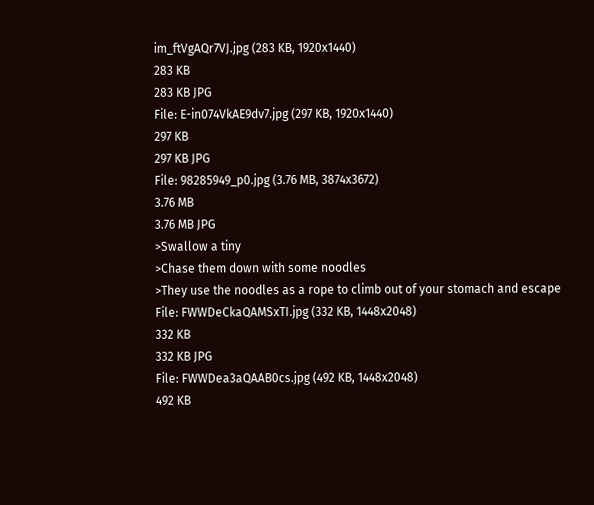im_ftVgAQr7VJ.jpg (283 KB, 1920x1440)
283 KB
283 KB JPG
File: E-in074VkAE9dv7.jpg (297 KB, 1920x1440)
297 KB
297 KB JPG
File: 98285949_p0.jpg (3.76 MB, 3874x3672)
3.76 MB
3.76 MB JPG
>Swallow a tiny
>Chase them down with some noodles
>They use the noodles as a rope to climb out of your stomach and escape
File: FWWDeCkaQAMSxTI.jpg (332 KB, 1448x2048)
332 KB
332 KB JPG
File: FWWDea3aQAAB0cs.jpg (492 KB, 1448x2048)
492 KB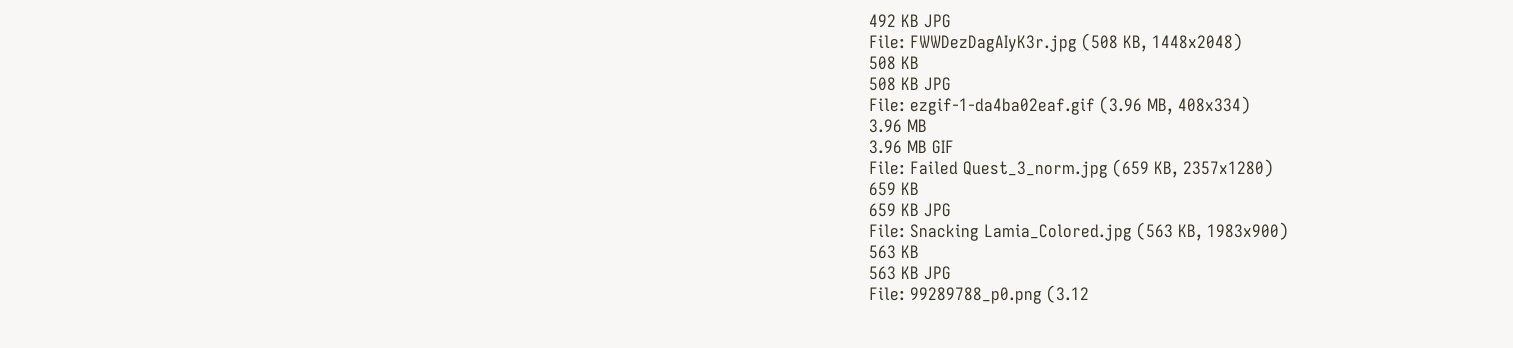492 KB JPG
File: FWWDezDagAIyK3r.jpg (508 KB, 1448x2048)
508 KB
508 KB JPG
File: ezgif-1-da4ba02eaf.gif (3.96 MB, 408x334)
3.96 MB
3.96 MB GIF
File: Failed Quest_3_norm.jpg (659 KB, 2357x1280)
659 KB
659 KB JPG
File: Snacking Lamia_Colored.jpg (563 KB, 1983x900)
563 KB
563 KB JPG
File: 99289788_p0.png (3.12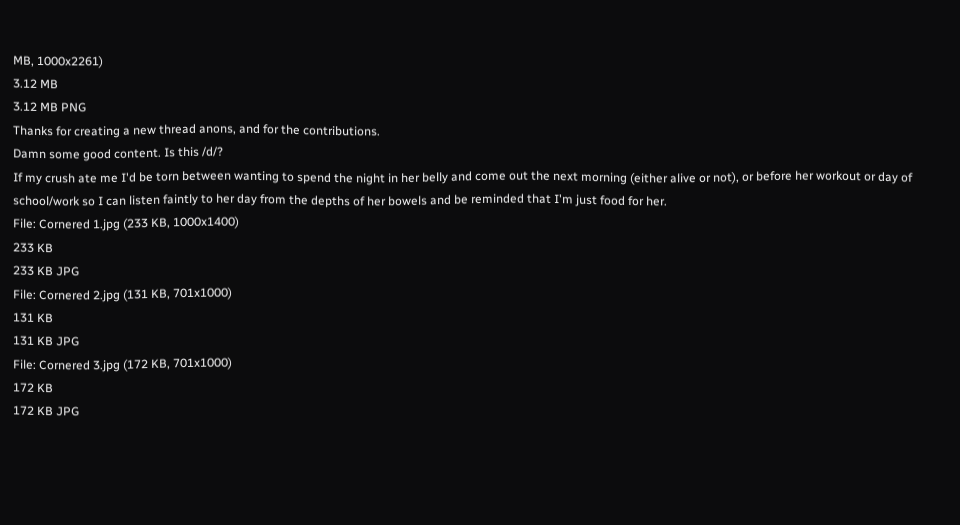MB, 1000x2261)
3.12 MB
3.12 MB PNG
Thanks for creating a new thread anons, and for the contributions.
Damn some good content. Is this /d/?
If my crush ate me I'd be torn between wanting to spend the night in her belly and come out the next morning (either alive or not), or before her workout or day of school/work so I can listen faintly to her day from the depths of her bowels and be reminded that I'm just food for her.
File: Cornered 1.jpg (233 KB, 1000x1400)
233 KB
233 KB JPG
File: Cornered 2.jpg (131 KB, 701x1000)
131 KB
131 KB JPG
File: Cornered 3.jpg (172 KB, 701x1000)
172 KB
172 KB JPG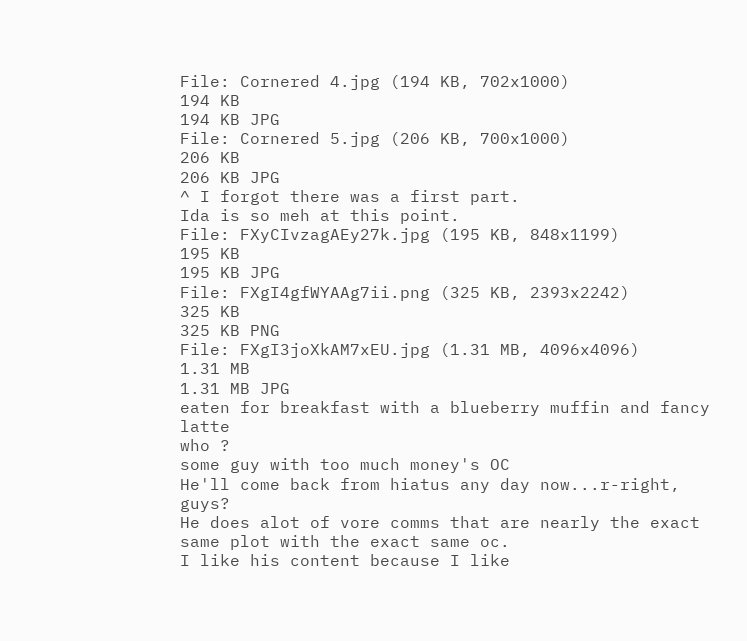File: Cornered 4.jpg (194 KB, 702x1000)
194 KB
194 KB JPG
File: Cornered 5.jpg (206 KB, 700x1000)
206 KB
206 KB JPG
^ I forgot there was a first part.
Ida is so meh at this point.
File: FXyCIvzagAEy27k.jpg (195 KB, 848x1199)
195 KB
195 KB JPG
File: FXgI4gfWYAAg7ii.png (325 KB, 2393x2242)
325 KB
325 KB PNG
File: FXgI3joXkAM7xEU.jpg (1.31 MB, 4096x4096)
1.31 MB
1.31 MB JPG
eaten for breakfast with a blueberry muffin and fancy latte
who ?
some guy with too much money's OC
He'll come back from hiatus any day now...r-right, guys?
He does alot of vore comms that are nearly the exact same plot with the exact same oc.
I like his content because I like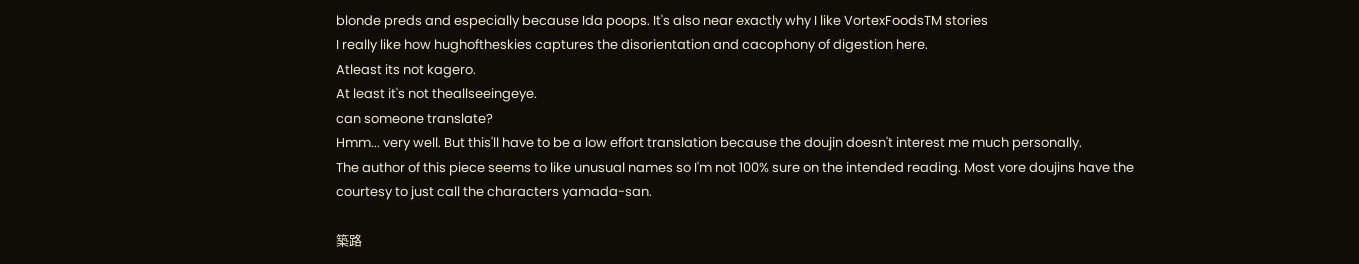blonde preds and especially because Ida poops. It's also near exactly why I like VortexFoodsTM stories
I really like how hughoftheskies captures the disorientation and cacophony of digestion here.
Atleast its not kagero.
At least it's not theallseeingeye.
can someone translate?
Hmm... very well. But this'll have to be a low effort translation because the doujin doesn't interest me much personally.
The author of this piece seems to like unusual names so I'm not 100% sure on the intended reading. Most vore doujins have the courtesy to just call the characters yamada-san.

築路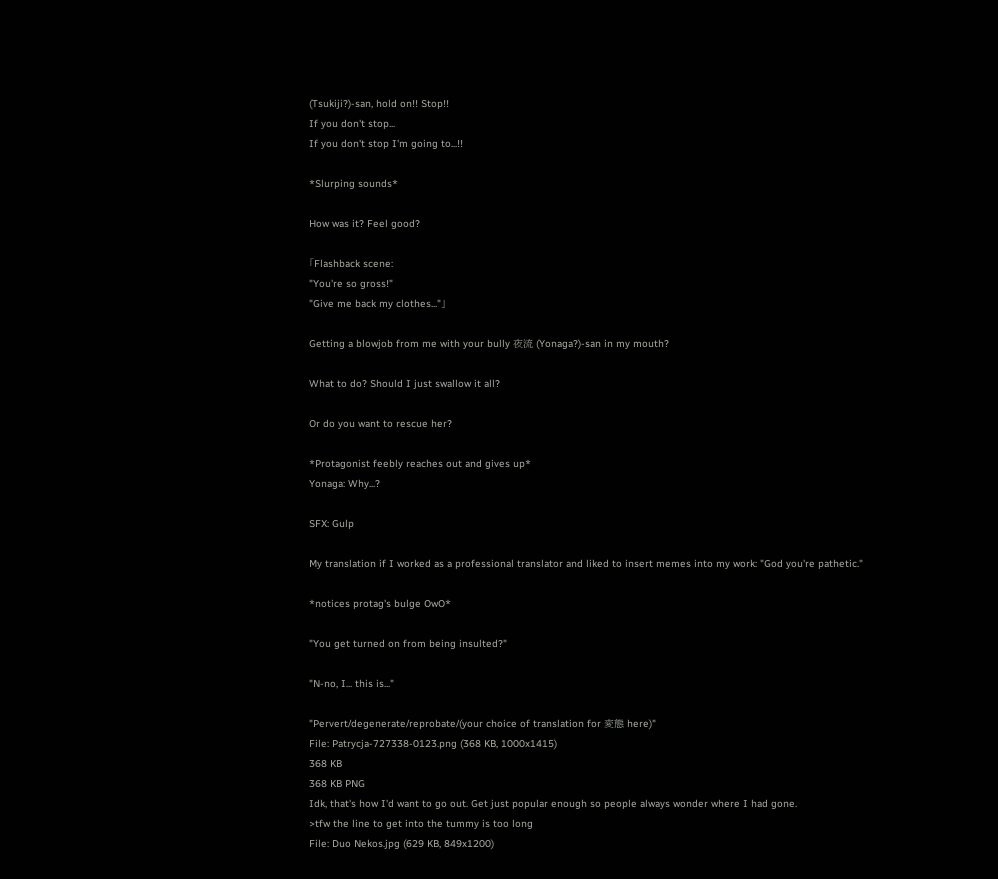(Tsukiji?)-san, hold on!! Stop!!
If you don't stop...
If you don't stop I'm going to...!!

*Slurping sounds*

How was it? Feel good?

「Flashback scene:
"You're so gross!"
"Give me back my clothes..."」

Getting a blowjob from me with your bully 夜流 (Yonaga?)-san in my mouth?

What to do? Should I just swallow it all?

Or do you want to rescue her?

*Protagonist feebly reaches out and gives up*
Yonaga: Why...?

SFX: Gulp

My translation if I worked as a professional translator and liked to insert memes into my work: "God you're pathetic."

*notices protag's bulge OwO*

"You get turned on from being insulted?"

"N-no, I... this is..."

"Pervert/degenerate/reprobate/(your choice of translation for 変態 here)"
File: Patrycja-727338-0123.png (368 KB, 1000x1415)
368 KB
368 KB PNG
Idk, that's how I'd want to go out. Get just popular enough so people always wonder where I had gone.
>tfw the line to get into the tummy is too long
File: Duo Nekos.jpg (629 KB, 849x1200)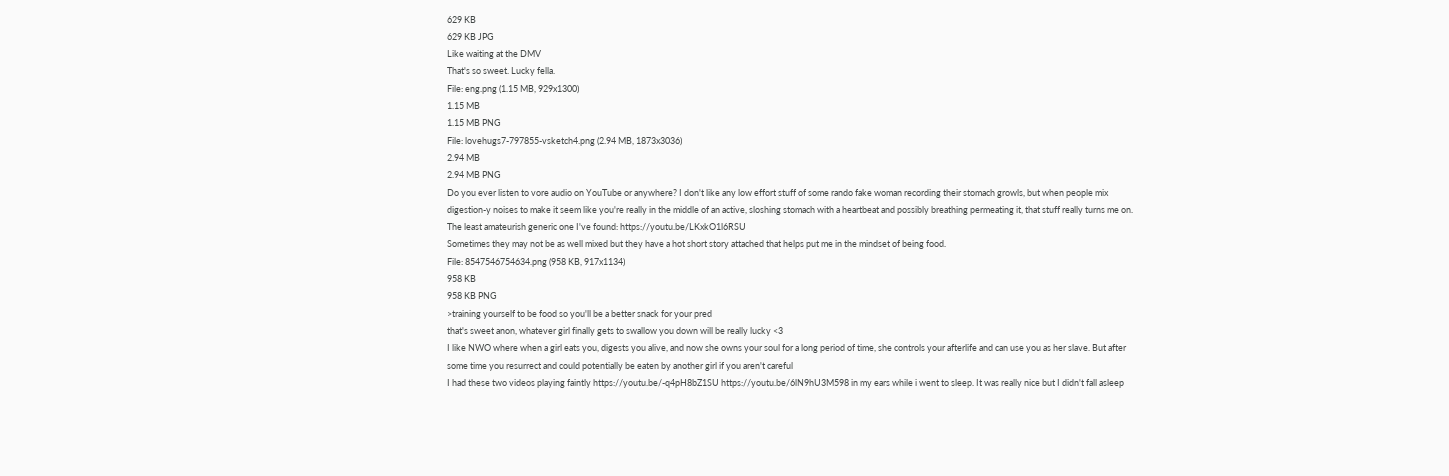629 KB
629 KB JPG
Like waiting at the DMV
That's so sweet. Lucky fella.
File: eng.png (1.15 MB, 929x1300)
1.15 MB
1.15 MB PNG
File: lovehugs7-797855-vsketch4.png (2.94 MB, 1873x3036)
2.94 MB
2.94 MB PNG
Do you ever listen to vore audio on YouTube or anywhere? I don't like any low effort stuff of some rando fake woman recording their stomach growls, but when people mix digestion-y noises to make it seem like you're really in the middle of an active, sloshing stomach with a heartbeat and possibly breathing permeating it, that stuff really turns me on.
The least amateurish generic one I've found: https://youtu.be/LKxkO1l6RSU
Sometimes they may not be as well mixed but they have a hot short story attached that helps put me in the mindset of being food.
File: 8547546754634.png (958 KB, 917x1134)
958 KB
958 KB PNG
>training yourself to be food so you'll be a better snack for your pred
that's sweet anon, whatever girl finally gets to swallow you down will be really lucky <3
I like NWO where when a girl eats you, digests you alive, and now she owns your soul for a long period of time, she controls your afterlife and can use you as her slave. But after some time you resurrect and could potentially be eaten by another girl if you aren't careful
I had these two videos playing faintly https://youtu.be/-q4pH8bZ1SU https://youtu.be/6lN9hU3M598 in my ears while i went to sleep. It was really nice but I didn't fall asleep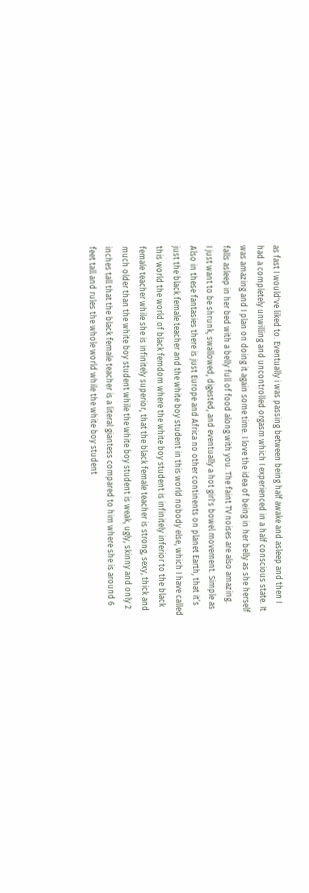as fast I would've liked to. Eventually i was passing between being half awake and asleep and then I had a completely unwilling and uncontrolled orgasm which I experienced in a half conscious state. It was amazing and I plan on doing it again some time. I love the idea of being in her belly as she herself falls asleep in her bed with a belly full of food along with you. The faint TV noises are also amazing.
I just want to be shrunk, swallowed, digested, and eventually a hot girl's bowel movement. Simple as
Also in these fantasies there is just Europe and Africa no other continents on planet Earth, that it’s just the black female teacher and the white boy student in this world nobody else, which I have called this world the world of black femdom where the white boy student is infinitely inferior to the black female teacher while she is infinitely superior, that the black female teacher is strong, sexy, thick and much older than the white boy student while the white boy student is weak, ugly, skinny and only 2 inches tall that the black female teacher is a literal giantess compared to him where she is around 6 feet tall and rules the whole world while the white boy student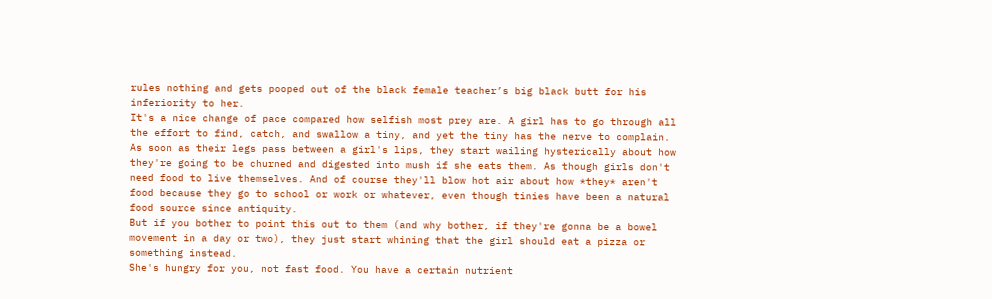rules nothing and gets pooped out of the black female teacher’s big black butt for his inferiority to her.
It's a nice change of pace compared how selfish most prey are. A girl has to go through all the effort to find, catch, and swallow a tiny, and yet the tiny has the nerve to complain. As soon as their legs pass between a girl's lips, they start wailing hysterically about how they're going to be churned and digested into mush if she eats them. As though girls don't need food to live themselves. And of course they'll blow hot air about how *they* aren't food because they go to school or work or whatever, even though tinies have been a natural food source since antiquity.
But if you bother to point this out to them (and why bother, if they're gonna be a bowel movement in a day or two), they just start whining that the girl should eat a pizza or something instead.
She's hungry for you, not fast food. You have a certain nutrient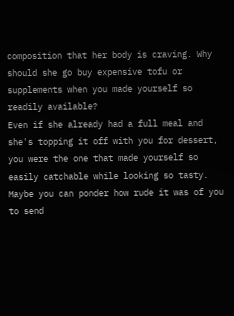composition that her body is craving. Why should she go buy expensive tofu or supplements when you made yourself so readily available?
Even if she already had a full meal and she's topping it off with you for dessert, you were the one that made yourself so easily catchable while looking so tasty. Maybe you can ponder how rude it was of you to send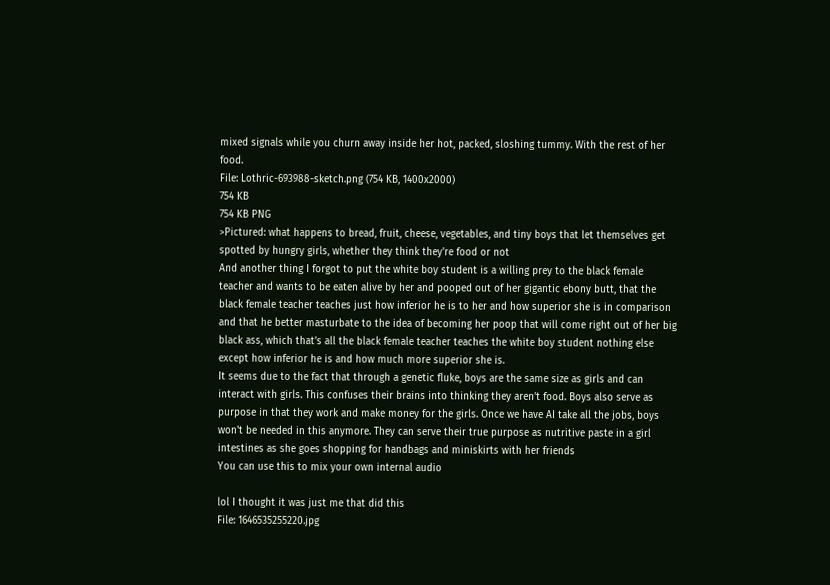mixed signals while you churn away inside her hot, packed, sloshing tummy. With the rest of her food.
File: Lothric-693988-sketch.png (754 KB, 1400x2000)
754 KB
754 KB PNG
>Pictured: what happens to bread, fruit, cheese, vegetables, and tiny boys that let themselves get spotted by hungry girls, whether they think they're food or not
And another thing I forgot to put the white boy student is a willing prey to the black female teacher and wants to be eaten alive by her and pooped out of her gigantic ebony butt, that the black female teacher teaches just how inferior he is to her and how superior she is in comparison and that he better masturbate to the idea of becoming her poop that will come right out of her big black ass, which that’s all the black female teacher teaches the white boy student nothing else except how inferior he is and how much more superior she is.
It seems due to the fact that through a genetic fluke, boys are the same size as girls and can interact with girls. This confuses their brains into thinking they aren't food. Boys also serve as purpose in that they work and make money for the girls. Once we have AI take all the jobs, boys won't be needed in this anymore. They can serve their true purpose as nutritive paste in a girl intestines as she goes shopping for handbags and miniskirts with her friends
You can use this to mix your own internal audio

lol I thought it was just me that did this
File: 1646535255220.jpg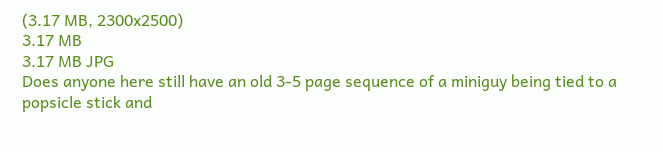(3.17 MB, 2300x2500)
3.17 MB
3.17 MB JPG
Does anyone here still have an old 3-5 page sequence of a miniguy being tied to a popsicle stick and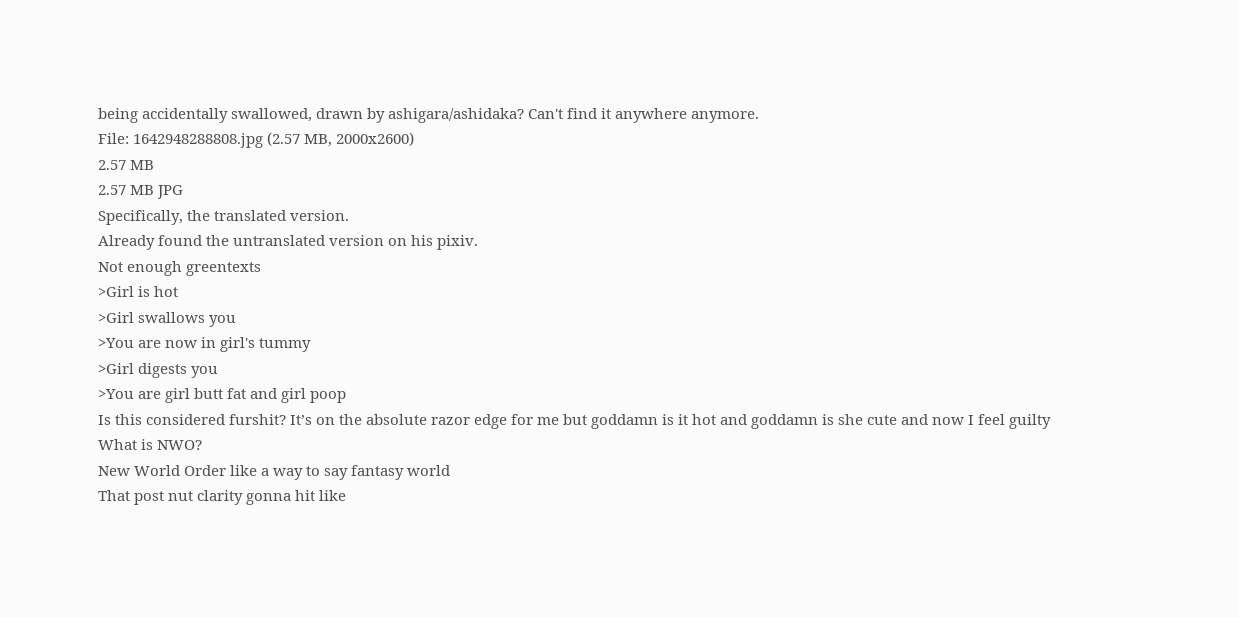being accidentally swallowed, drawn by ashigara/ashidaka? Can't find it anywhere anymore.
File: 1642948288808.jpg (2.57 MB, 2000x2600)
2.57 MB
2.57 MB JPG
Specifically, the translated version.
Already found the untranslated version on his pixiv.
Not enough greentexts
>Girl is hot
>Girl swallows you
>You are now in girl's tummy
>Girl digests you
>You are girl butt fat and girl poop
Is this considered furshit? It’s on the absolute razor edge for me but goddamn is it hot and goddamn is she cute and now I feel guilty
What is NWO?
New World Order like a way to say fantasy world
That post nut clarity gonna hit like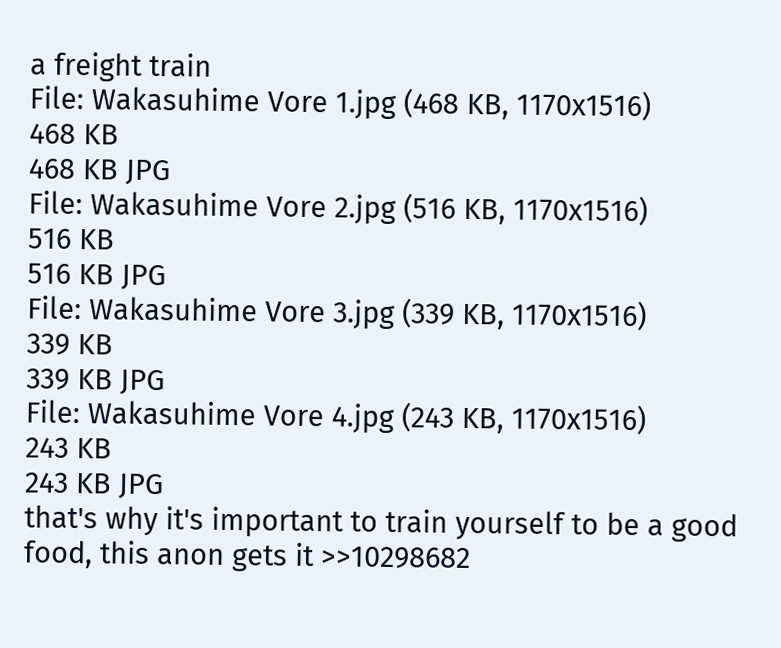a freight train
File: Wakasuhime Vore 1.jpg (468 KB, 1170x1516)
468 KB
468 KB JPG
File: Wakasuhime Vore 2.jpg (516 KB, 1170x1516)
516 KB
516 KB JPG
File: Wakasuhime Vore 3.jpg (339 KB, 1170x1516)
339 KB
339 KB JPG
File: Wakasuhime Vore 4.jpg (243 KB, 1170x1516)
243 KB
243 KB JPG
that's why it's important to train yourself to be a good food, this anon gets it >>10298682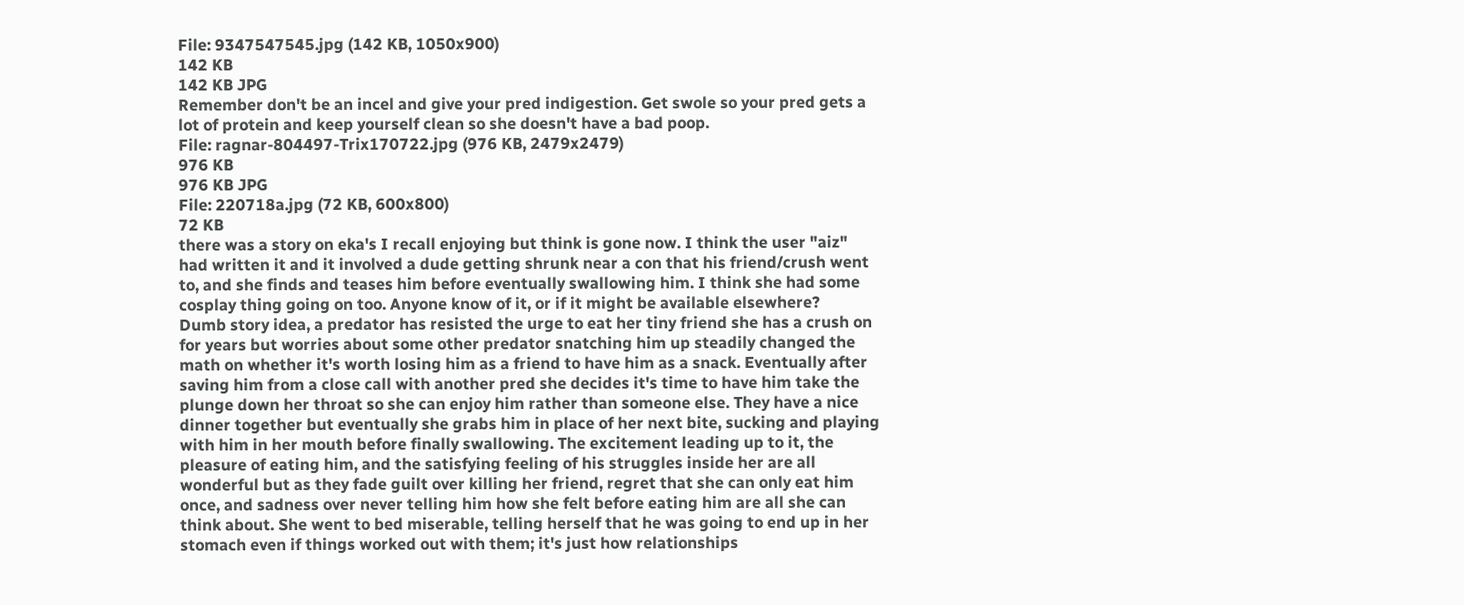File: 9347547545.jpg (142 KB, 1050x900)
142 KB
142 KB JPG
Remember don't be an incel and give your pred indigestion. Get swole so your pred gets a lot of protein and keep yourself clean so she doesn't have a bad poop.
File: ragnar-804497-Trix170722.jpg (976 KB, 2479x2479)
976 KB
976 KB JPG
File: 220718a.jpg (72 KB, 600x800)
72 KB
there was a story on eka's I recall enjoying but think is gone now. I think the user "aiz" had written it and it involved a dude getting shrunk near a con that his friend/crush went to, and she finds and teases him before eventually swallowing him. I think she had some cosplay thing going on too. Anyone know of it, or if it might be available elsewhere?
Dumb story idea, a predator has resisted the urge to eat her tiny friend she has a crush on for years but worries about some other predator snatching him up steadily changed the math on whether it's worth losing him as a friend to have him as a snack. Eventually after saving him from a close call with another pred she decides it's time to have him take the plunge down her throat so she can enjoy him rather than someone else. They have a nice dinner together but eventually she grabs him in place of her next bite, sucking and playing with him in her mouth before finally swallowing. The excitement leading up to it, the pleasure of eating him, and the satisfying feeling of his struggles inside her are all wonderful but as they fade guilt over killing her friend, regret that she can only eat him once, and sadness over never telling him how she felt before eating him are all she can think about. She went to bed miserable, telling herself that he was going to end up in her stomach even if things worked out with them; it's just how relationships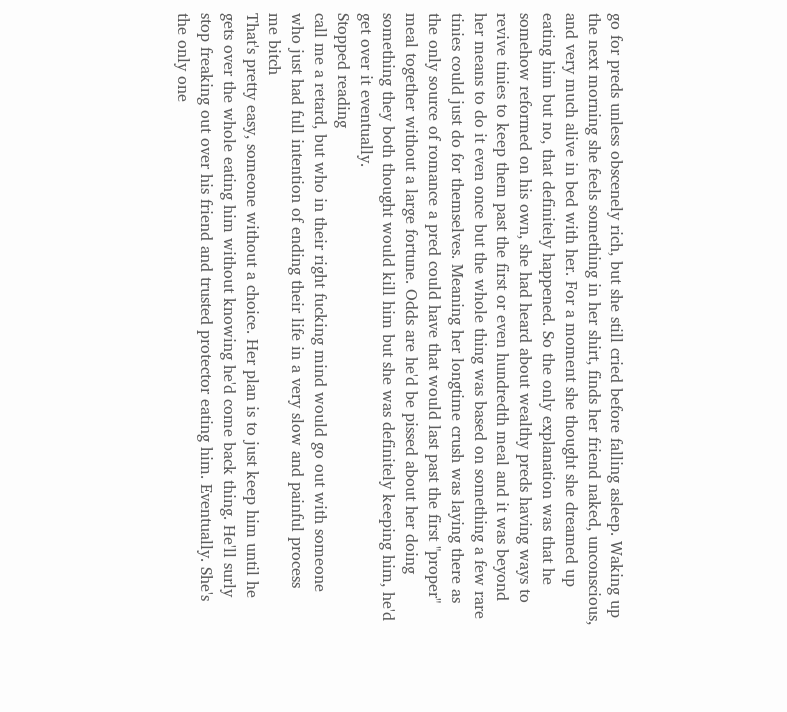go for preds unless obscenely rich, but she still cried before falling asleep. Waking up the next morning she feels something in her shirt, finds her friend naked, unconscious, and very much alive in bed with her. For a moment she thought she dreamed up eating him but no, that definitely happened. So the only explanation was that he somehow reformed on his own, she had heard about wealthy preds having ways to revive tinies to keep them past the first or even hundredth meal and it was beyond her means to do it even once but the whole thing was based on something a few rare tinies could just do for themselves. Meaning her longtime crush was laying there as the only source of romance a pred could have that would last past the first "proper" meal together without a large fortune. Odds are he'd be pissed about her doing something they both thought would kill him but she was definitely keeping him, he'd get over it eventually.
Stopped reading
call me a retard, but who in their right fucking mind would go out with someone who just had full intention of ending their life in a very slow and painful process
me bitch
That's pretty easy, someone without a choice. Her plan is to just keep him until he gets over the whole eating him without knowing he'd come back thing. He'll surly stop freaking out over his friend and trusted protector eating him. Eventually. She's the only one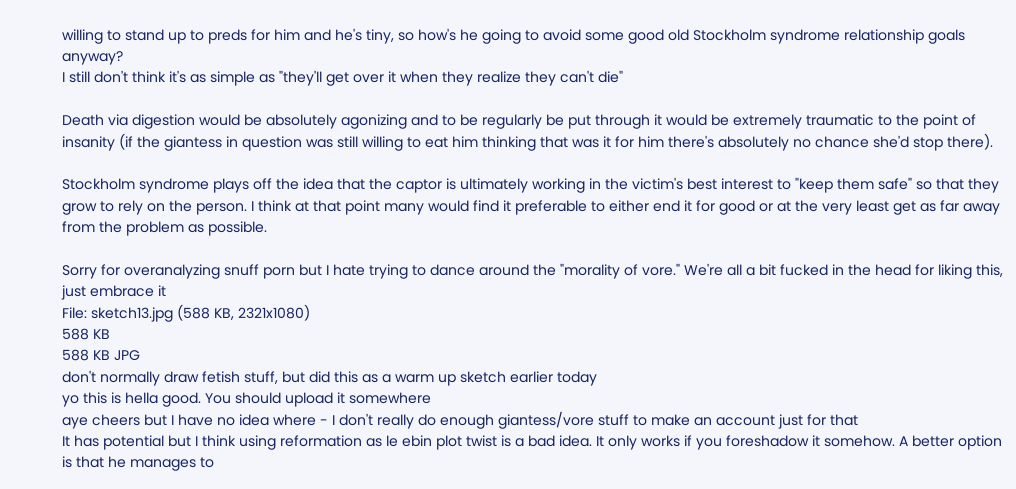willing to stand up to preds for him and he's tiny, so how's he going to avoid some good old Stockholm syndrome relationship goals anyway?
I still don't think it's as simple as "they'll get over it when they realize they can't die"

Death via digestion would be absolutely agonizing and to be regularly be put through it would be extremely traumatic to the point of insanity (if the giantess in question was still willing to eat him thinking that was it for him there's absolutely no chance she'd stop there).

Stockholm syndrome plays off the idea that the captor is ultimately working in the victim's best interest to "keep them safe" so that they grow to rely on the person. I think at that point many would find it preferable to either end it for good or at the very least get as far away from the problem as possible.

Sorry for overanalyzing snuff porn but I hate trying to dance around the "morality of vore." We're all a bit fucked in the head for liking this, just embrace it
File: sketch13.jpg (588 KB, 2321x1080)
588 KB
588 KB JPG
don't normally draw fetish stuff, but did this as a warm up sketch earlier today
yo this is hella good. You should upload it somewhere
aye cheers but I have no idea where - I don't really do enough giantess/vore stuff to make an account just for that
It has potential but I think using reformation as le ebin plot twist is a bad idea. It only works if you foreshadow it somehow. A better option is that he manages to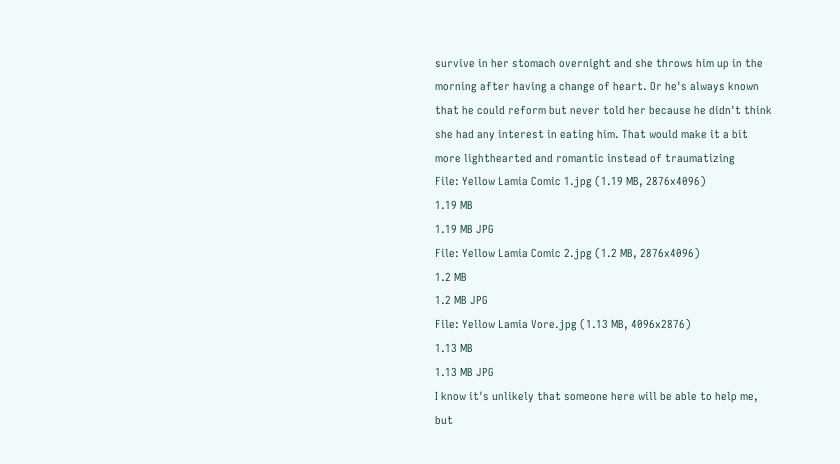survive in her stomach overnight and she throws him up in the morning after having a change of heart. Or he's always known that he could reform but never told her because he didn't think she had any interest in eating him. That would make it a bit more lighthearted and romantic instead of traumatizing
File: Yellow Lamia Comic 1.jpg (1.19 MB, 2876x4096)
1.19 MB
1.19 MB JPG
File: Yellow Lamia Comic 2.jpg (1.2 MB, 2876x4096)
1.2 MB
1.2 MB JPG
File: Yellow Lamia Vore.jpg (1.13 MB, 4096x2876)
1.13 MB
1.13 MB JPG
I know it's unlikely that someone here will be able to help me, but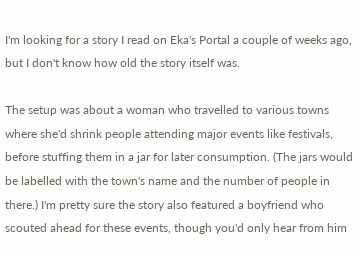I'm looking for a story I read on Eka's Portal a couple of weeks ago, but I don't know how old the story itself was.

The setup was about a woman who travelled to various towns where she'd shrink people attending major events like festivals, before stuffing them in a jar for later consumption. (The jars would be labelled with the town's name and the number of people in there.) I'm pretty sure the story also featured a boyfriend who scouted ahead for these events, though you'd only hear from him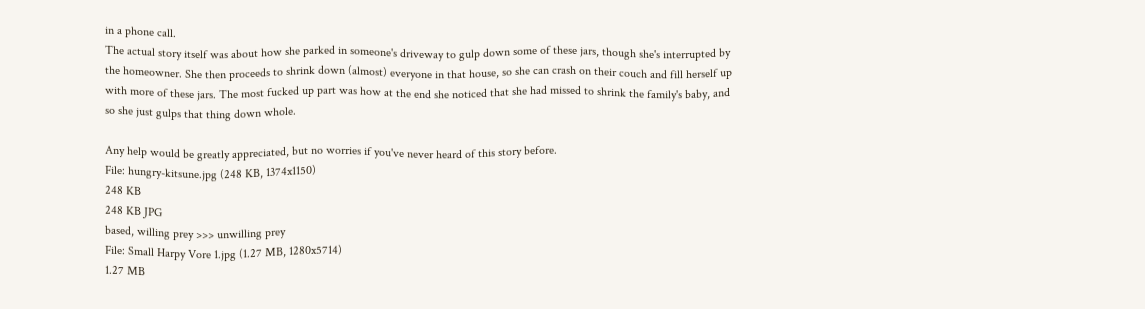in a phone call.
The actual story itself was about how she parked in someone's driveway to gulp down some of these jars, though she's interrupted by the homeowner. She then proceeds to shrink down (almost) everyone in that house, so she can crash on their couch and fill herself up with more of these jars. The most fucked up part was how at the end she noticed that she had missed to shrink the family's baby, and so she just gulps that thing down whole.

Any help would be greatly appreciated, but no worries if you've never heard of this story before.
File: hungry-kitsune.jpg (248 KB, 1374x1150)
248 KB
248 KB JPG
based, willing prey >>> unwilling prey
File: Small Harpy Vore 1.jpg (1.27 MB, 1280x5714)
1.27 MB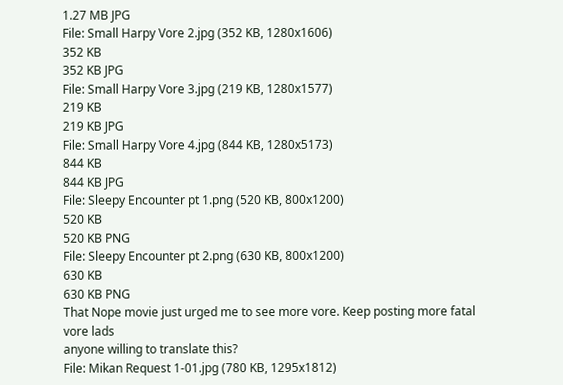1.27 MB JPG
File: Small Harpy Vore 2.jpg (352 KB, 1280x1606)
352 KB
352 KB JPG
File: Small Harpy Vore 3.jpg (219 KB, 1280x1577)
219 KB
219 KB JPG
File: Small Harpy Vore 4.jpg (844 KB, 1280x5173)
844 KB
844 KB JPG
File: Sleepy Encounter pt 1.png (520 KB, 800x1200)
520 KB
520 KB PNG
File: Sleepy Encounter pt 2.png (630 KB, 800x1200)
630 KB
630 KB PNG
That Nope movie just urged me to see more vore. Keep posting more fatal vore lads
anyone willing to translate this?
File: Mikan Request 1-01.jpg (780 KB, 1295x1812)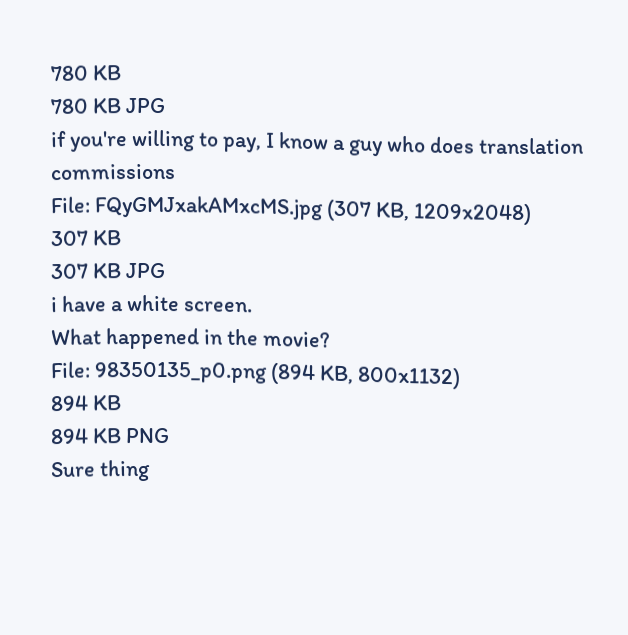780 KB
780 KB JPG
if you're willing to pay, I know a guy who does translation commissions
File: FQyGMJxakAMxcMS.jpg (307 KB, 1209x2048)
307 KB
307 KB JPG
i have a white screen.
What happened in the movie?
File: 98350135_p0.png (894 KB, 800x1132)
894 KB
894 KB PNG
Sure thing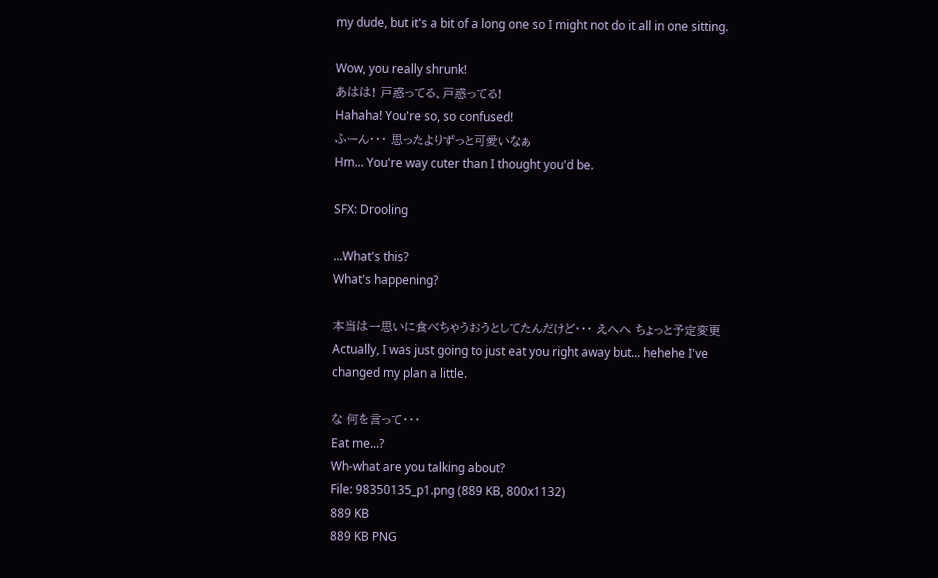my dude, but it's a bit of a long one so I might not do it all in one sitting.

Wow, you really shrunk!
あはは! 戸惑ってる、戸惑ってる!
Hahaha! You're so, so confused!
ふーん・・・ 思ったよりずっと可愛いなぁ
Hm... You're way cuter than I thought you'd be.

SFX: Drooling

...What's this?
What's happening?

本当は一思いに食べちゃうおうとしてたんだけど・・・ えへへ ちょっと予定変更
Actually, I was just going to just eat you right away but... hehehe I've changed my plan a little.

な 何を言って・・・
Eat me...?
Wh-what are you talking about?
File: 98350135_p1.png (889 KB, 800x1132)
889 KB
889 KB PNG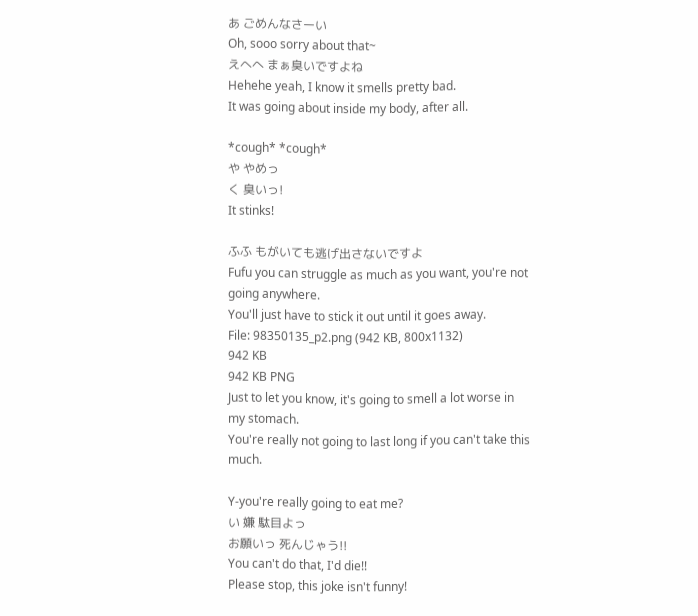あ ごめんなさーい
Oh, sooo sorry about that~
えへへ まぁ臭いですよね
Hehehe yeah, I know it smells pretty bad.
It was going about inside my body, after all.

*cough* *cough*
や やめっ
く 臭いっ!
It stinks!

ふふ もがいても逃げ出さないですよ
Fufu you can struggle as much as you want, you're not going anywhere.
You'll just have to stick it out until it goes away.
File: 98350135_p2.png (942 KB, 800x1132)
942 KB
942 KB PNG
Just to let you know, it's going to smell a lot worse in my stomach.
You're really not going to last long if you can't take this much.

Y-you're really going to eat me?
い 嫌 駄目よっ
お願いっ 死んじゃう!!
You can't do that, I'd die!!
Please stop, this joke isn't funny!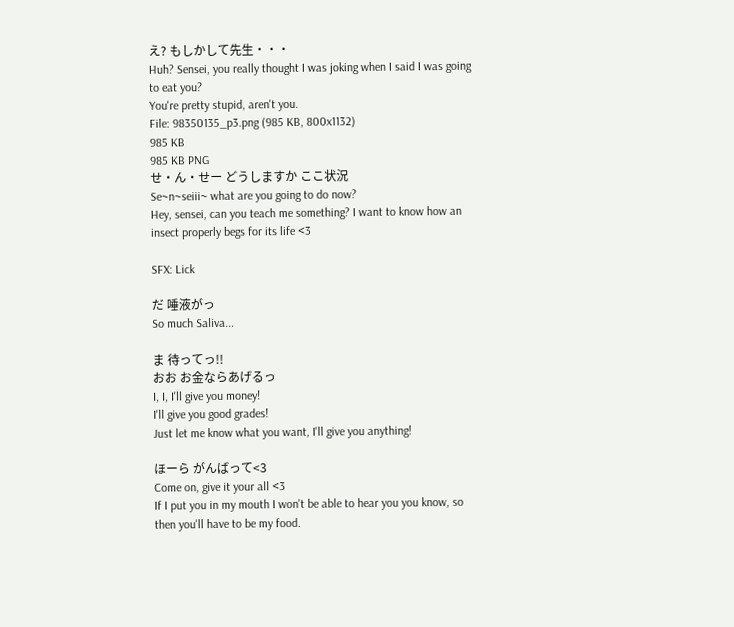え? もしかして先生・・・
Huh? Sensei, you really thought I was joking when I said I was going to eat you?
You're pretty stupid, aren't you.
File: 98350135_p3.png (985 KB, 800x1132)
985 KB
985 KB PNG
せ・ん・せー どうしますか ここ状況
Se~n~seiii~ what are you going to do now?
Hey, sensei, can you teach me something? I want to know how an insect properly begs for its life <3

SFX: Lick

だ 唾液がっ
So much Saliva...

ま 待ってっ!!
おお お金ならあげるっ
I, I, I'll give you money!
I'll give you good grades!
Just let me know what you want, I'll give you anything!

ほーら がんばって<3
Come on, give it your all <3
If I put you in my mouth I won't be able to hear you you know, so then you'll have to be my food.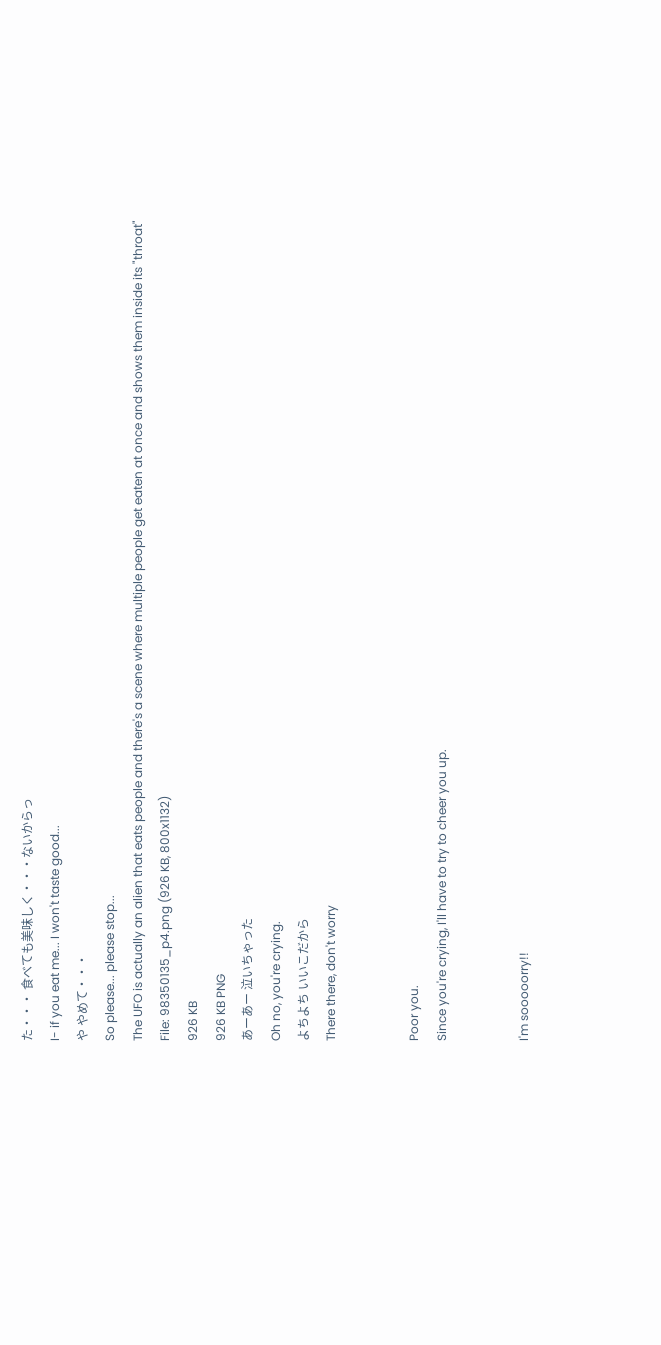た・・・ 食べても美味しく・・・ないからっ
I- if you eat me... I won't taste good...
や やめて・・・
So please... please stop...
The UFO is actually an alien that eats people and there's a scene where multiple people get eaten at once and shows them inside its "throat"
File: 98350135_p4.png (926 KB, 800x1132)
926 KB
926 KB PNG
あーあー 泣いちゃった
Oh no, you're crying.
よちよち いいこだから
There there, don't worry


Poor you.
Since you're crying, I'll have to try to cheer you up.


I'm sooooorry!!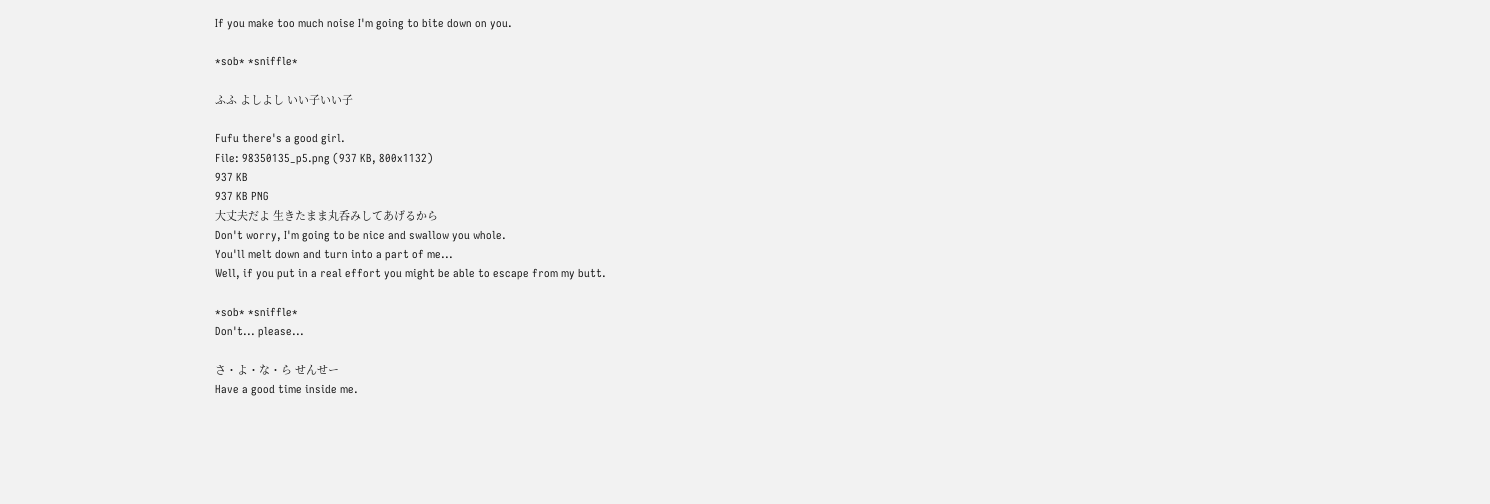If you make too much noise I'm going to bite down on you.

*sob* *sniffle*

ふふ よしよし いい子いい子

Fufu there's a good girl.
File: 98350135_p5.png (937 KB, 800x1132)
937 KB
937 KB PNG
大丈夫だよ 生きたまま丸呑みしてあげるから
Don't worry, I'm going to be nice and swallow you whole.
You'll melt down and turn into a part of me...
Well, if you put in a real effort you might be able to escape from my butt.

*sob* *sniffle*
Don't... please...

さ・よ・な・ら せんせー
Have a good time inside me.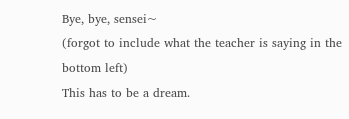Bye, bye, sensei~
(forgot to include what the teacher is saying in the bottom left)
This has to be a dream.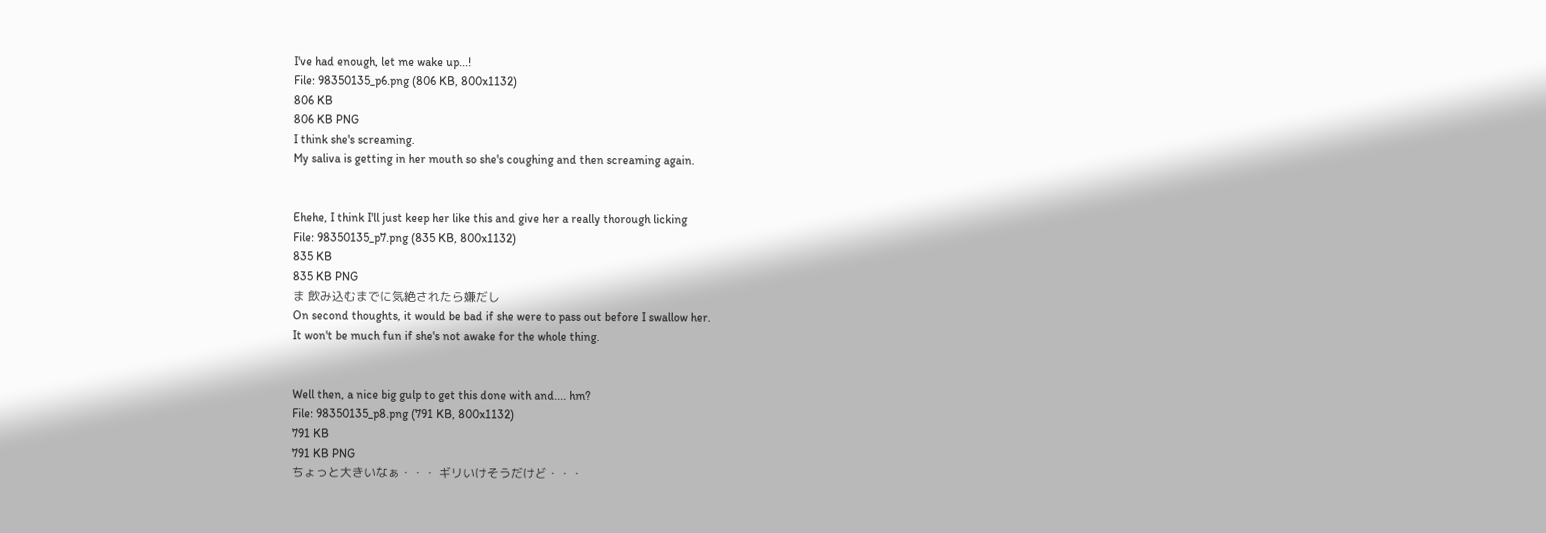I've had enough, let me wake up...!
File: 98350135_p6.png (806 KB, 800x1132)
806 KB
806 KB PNG
I think she's screaming.
My saliva is getting in her mouth so she's coughing and then screaming again.


Ehehe, I think I'll just keep her like this and give her a really thorough licking
File: 98350135_p7.png (835 KB, 800x1132)
835 KB
835 KB PNG
ま 飲み込むまでに気絶されたら嫌だし
On second thoughts, it would be bad if she were to pass out before I swallow her.
It won't be much fun if she's not awake for the whole thing.


Well then, a nice big gulp to get this done with and.... hm?
File: 98350135_p8.png (791 KB, 800x1132)
791 KB
791 KB PNG
ちょっと大きいなぁ・・・ ギリいけそうだけど・・・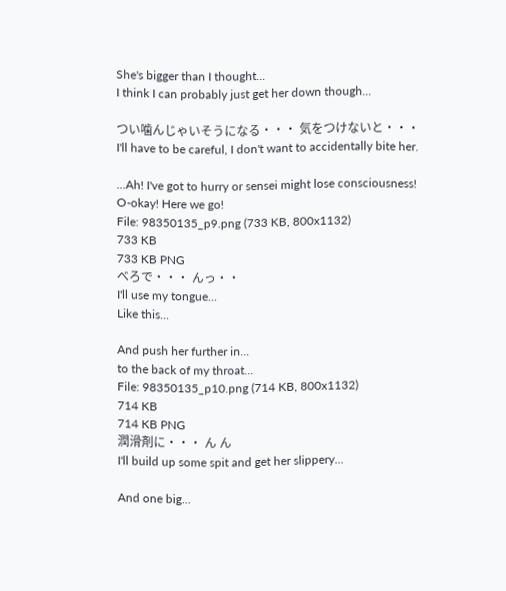She's bigger than I thought...
I think I can probably just get her down though...

つい噛んじゃいそうになる・・・ 気をつけないと・・・
I'll have to be careful, I don't want to accidentally bite her.

...Ah! I've got to hurry or sensei might lose consciousness!
O-okay! Here we go!
File: 98350135_p9.png (733 KB, 800x1132)
733 KB
733 KB PNG
べろで・・・ んっ・・
I'll use my tongue...
Like this...

And push her further in...
to the back of my throat...
File: 98350135_p10.png (714 KB, 800x1132)
714 KB
714 KB PNG
潤滑剤に・・・ ん ん
I'll build up some spit and get her slippery...

And one big...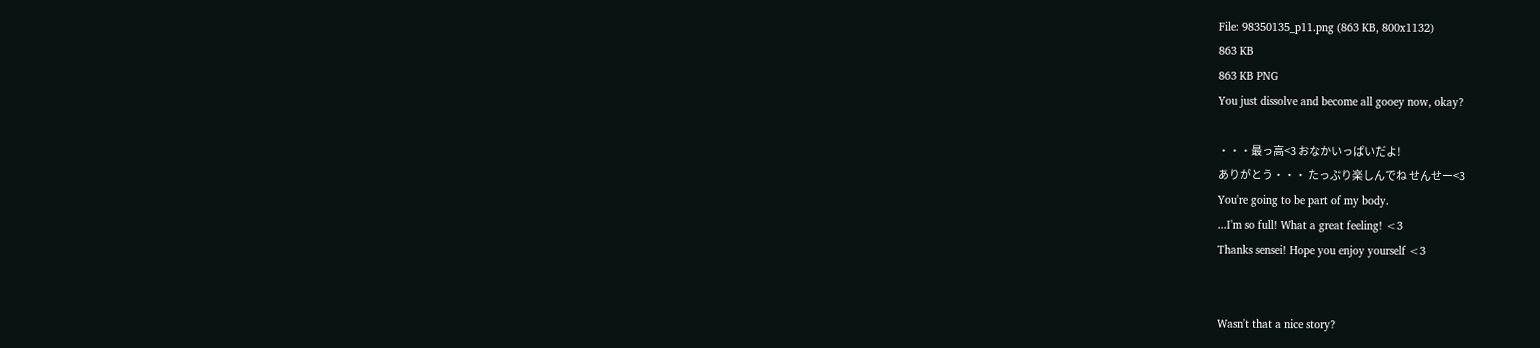File: 98350135_p11.png (863 KB, 800x1132)
863 KB
863 KB PNG
You just dissolve and become all gooey now, okay?

・・・最っ高<3 おなかいっぱいだよ!
ありがとう・・・ たっぷり楽しんでね せんせー<3
You're going to be part of my body.
...I'm so full! What a great feeling! <3
Thanks sensei! Hope you enjoy yourself <3


Wasn't that a nice story?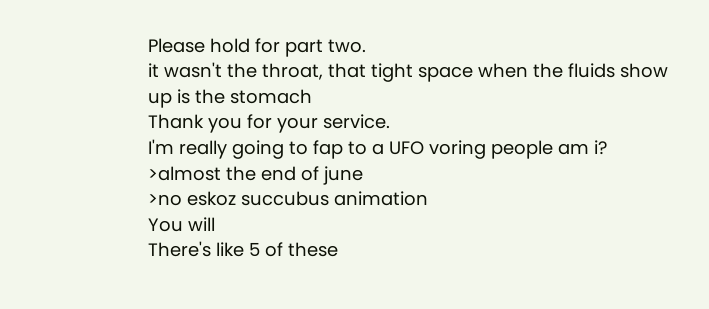Please hold for part two.
it wasn't the throat, that tight space when the fluids show up is the stomach
Thank you for your service.
I'm really going to fap to a UFO voring people am i?
>almost the end of june
>no eskoz succubus animation
You will
There's like 5 of these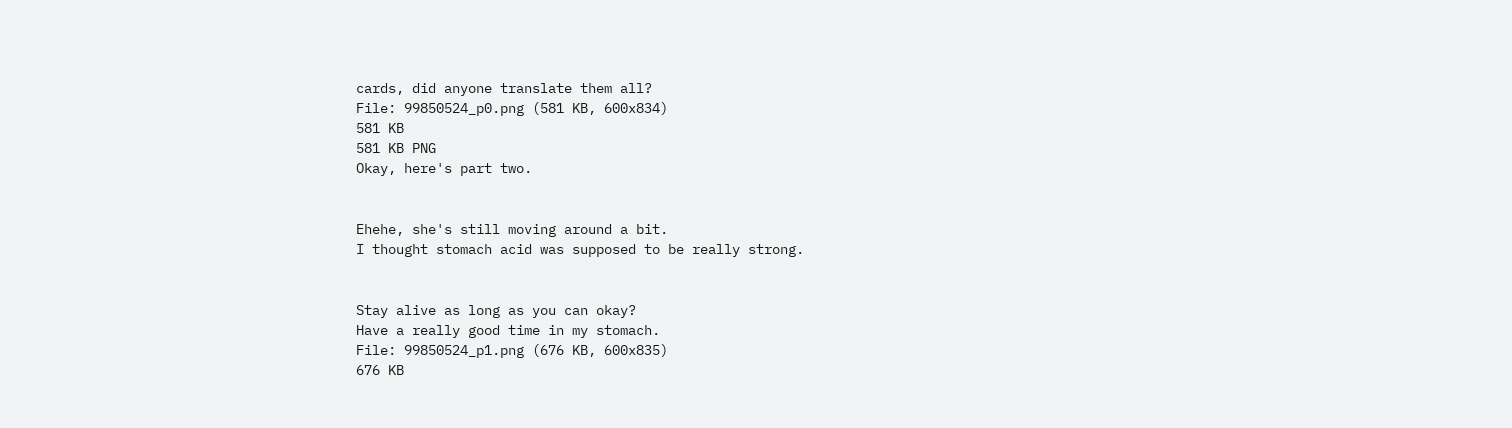cards, did anyone translate them all?
File: 99850524_p0.png (581 KB, 600x834)
581 KB
581 KB PNG
Okay, here's part two.


Ehehe, she's still moving around a bit.
I thought stomach acid was supposed to be really strong.


Stay alive as long as you can okay?
Have a really good time in my stomach.
File: 99850524_p1.png (676 KB, 600x835)
676 KB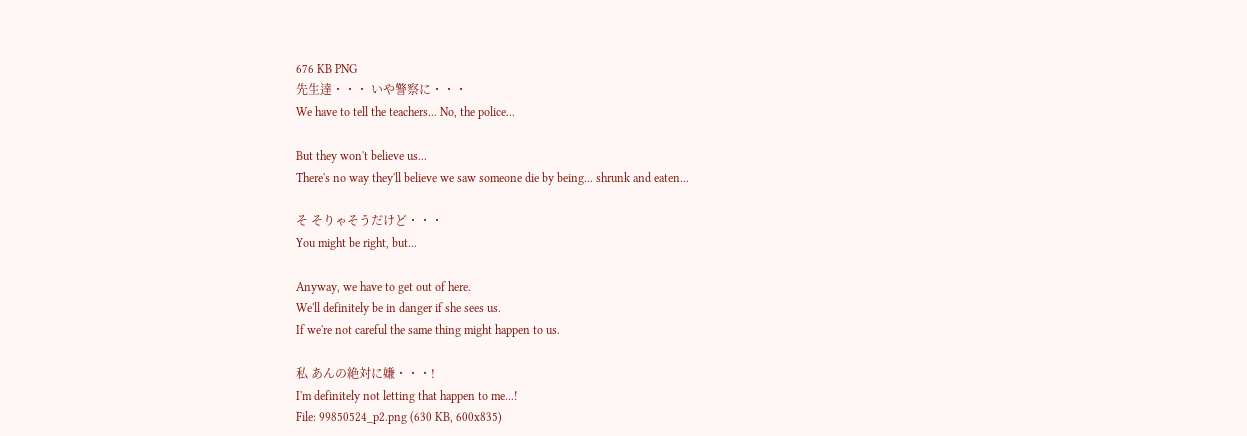676 KB PNG
先生達・・・ いや警察に・・・
We have to tell the teachers... No, the police...

But they won't believe us...
There's no way they'll believe we saw someone die by being... shrunk and eaten...

そ そりゃそうだけど・・・
You might be right, but...

Anyway, we have to get out of here.
We'll definitely be in danger if she sees us.
If we're not careful the same thing might happen to us.

私 あんの絶対に嫌・・・!
I'm definitely not letting that happen to me...!
File: 99850524_p2.png (630 KB, 600x835)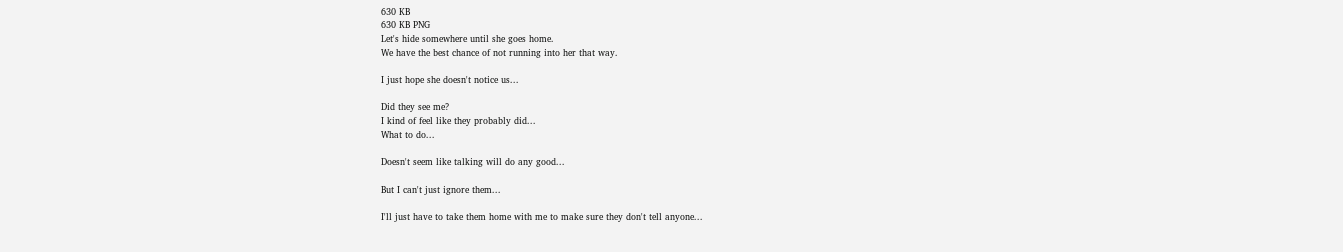630 KB
630 KB PNG
Let's hide somewhere until she goes home.
We have the best chance of not running into her that way.

I just hope she doesn't notice us...

Did they see me?
I kind of feel like they probably did...
What to do...

Doesn't seem like talking will do any good...

But I can't just ignore them...

I'll just have to take them home with me to make sure they don't tell anyone...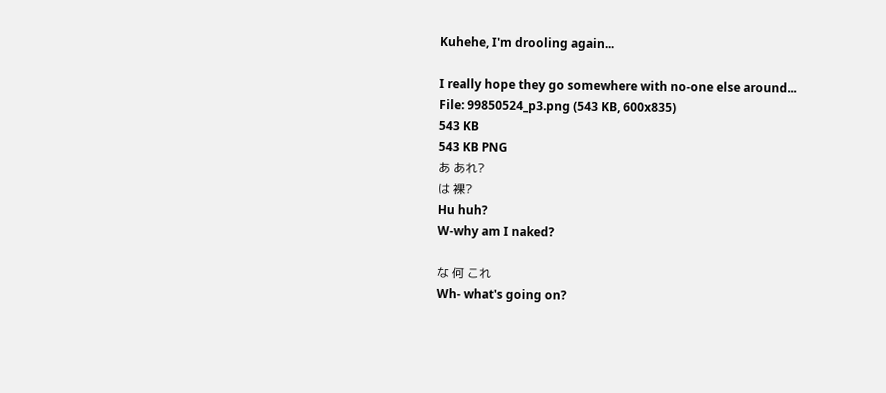Kuhehe, I'm drooling again...

I really hope they go somewhere with no-one else around...
File: 99850524_p3.png (543 KB, 600x835)
543 KB
543 KB PNG
あ あれ?
は 裸?
Hu huh?
W-why am I naked?

な 何 これ
Wh- what's going on?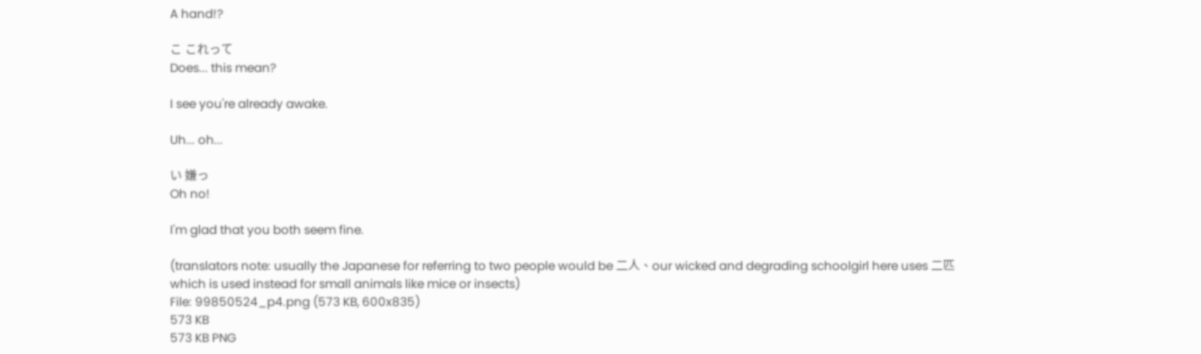A hand!?

こ これって
Does... this mean?

I see you're already awake.

Uh... oh...

い 嫌っ
Oh no!

I'm glad that you both seem fine.

(translators note: usually the Japanese for referring to two people would be 二人、our wicked and degrading schoolgirl here uses 二匹 which is used instead for small animals like mice or insects)
File: 99850524_p4.png (573 KB, 600x835)
573 KB
573 KB PNG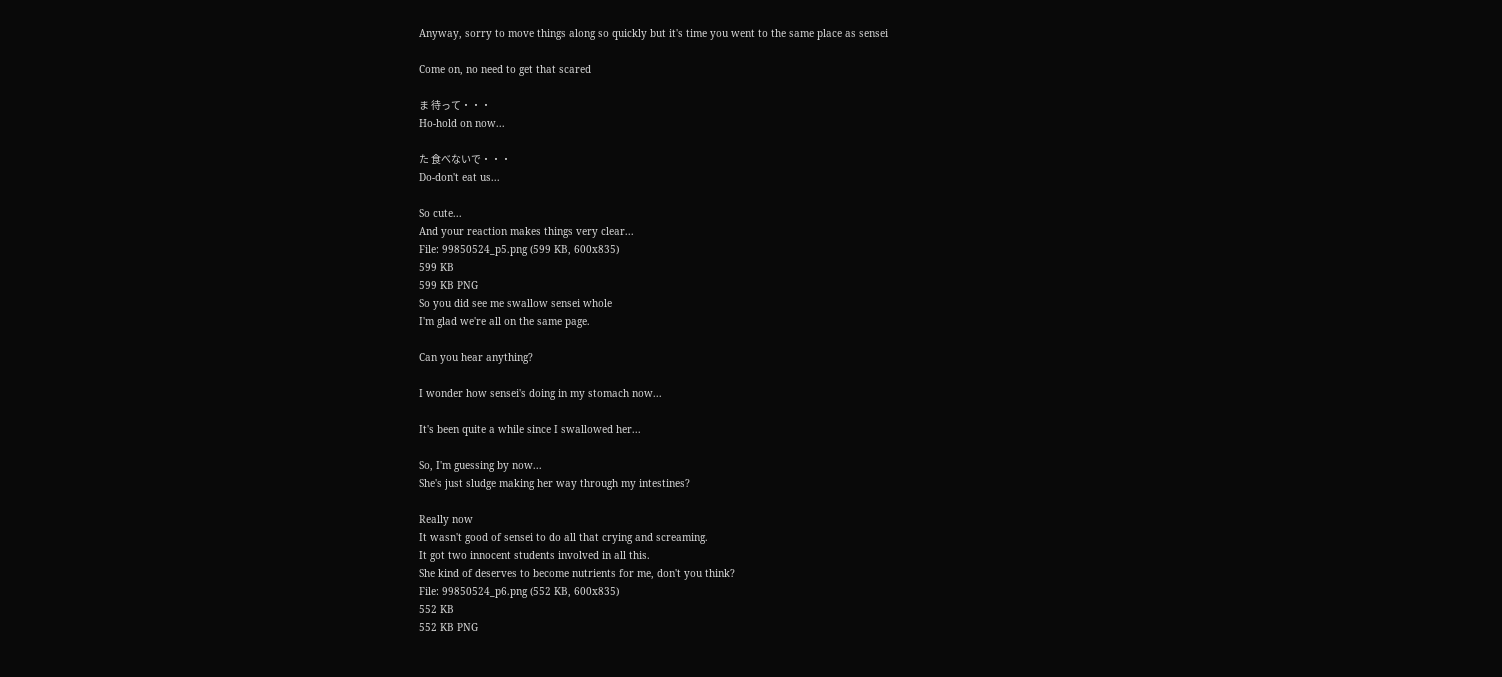Anyway, sorry to move things along so quickly but it's time you went to the same place as sensei

Come on, no need to get that scared

ま 待って・・・
Ho-hold on now...

た 食べないで・・・
Do-don't eat us...

So cute...
And your reaction makes things very clear...
File: 99850524_p5.png (599 KB, 600x835)
599 KB
599 KB PNG
So you did see me swallow sensei whole
I'm glad we're all on the same page.

Can you hear anything?

I wonder how sensei's doing in my stomach now...

It's been quite a while since I swallowed her...

So, I'm guessing by now...
She's just sludge making her way through my intestines?

Really now
It wasn't good of sensei to do all that crying and screaming.
It got two innocent students involved in all this.
She kind of deserves to become nutrients for me, don't you think?
File: 99850524_p6.png (552 KB, 600x835)
552 KB
552 KB PNG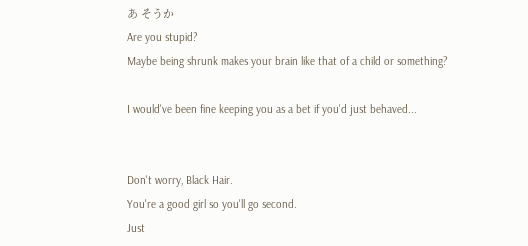あ そうか
Are you stupid?
Maybe being shrunk makes your brain like that of a child or something?

I would've been fine keeping you as a bet if you'd just behaved...


Don't worry, Black Hair.
You're a good girl so you'll go second.
Just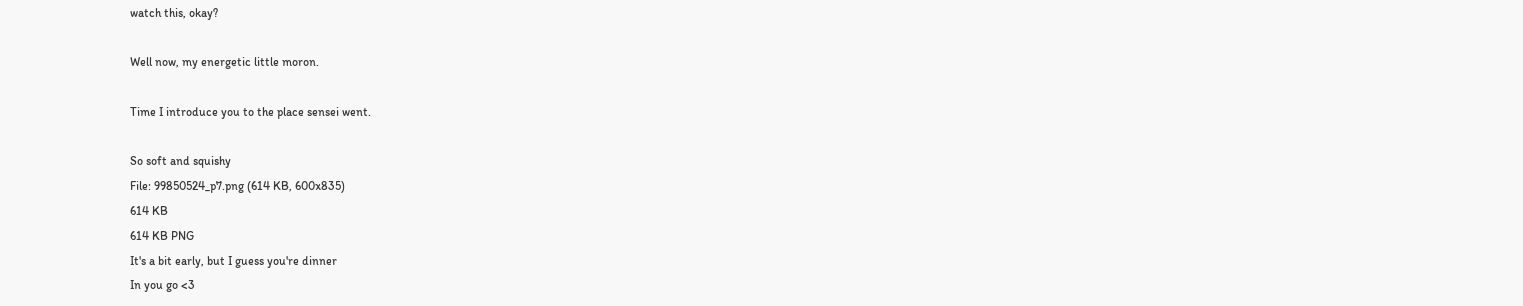watch this, okay?

Well now, my energetic little moron.

Time I introduce you to the place sensei went.

So soft and squishy
File: 99850524_p7.png (614 KB, 600x835)
614 KB
614 KB PNG
It's a bit early, but I guess you're dinner
In you go <3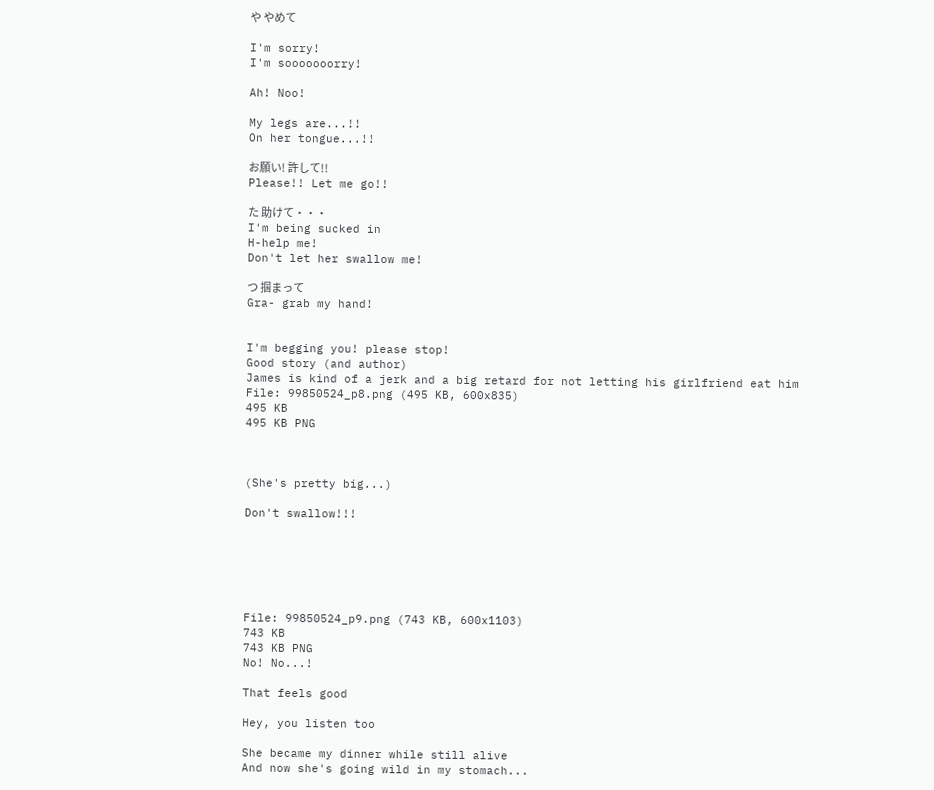や やめて

I'm sorry!
I'm sooooooorry!

Ah! Noo!

My legs are...!!
On her tongue...!!

お願い! 許して!!
Please!! Let me go!!

た 助けて・・・
I'm being sucked in
H-help me!
Don't let her swallow me!

つ 掴まって
Gra- grab my hand!


I'm begging you! please stop!
Good story (and author)
James is kind of a jerk and a big retard for not letting his girlfriend eat him
File: 99850524_p8.png (495 KB, 600x835)
495 KB
495 KB PNG



(She's pretty big...)

Don't swallow!!!






File: 99850524_p9.png (743 KB, 600x1103)
743 KB
743 KB PNG
No! No...!

That feels good

Hey, you listen too

She became my dinner while still alive
And now she's going wild in my stomach...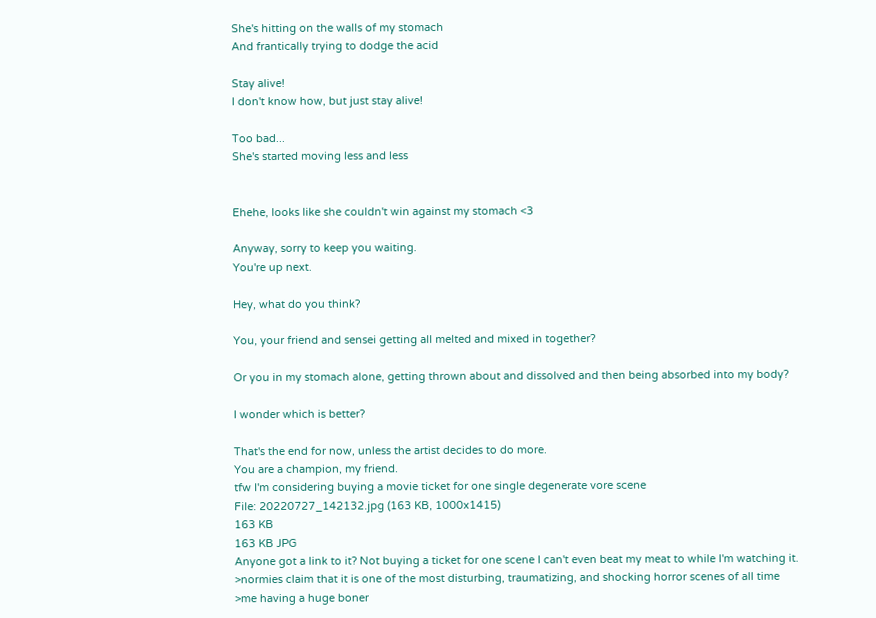She's hitting on the walls of my stomach
And frantically trying to dodge the acid

Stay alive!
I don't know how, but just stay alive!

Too bad...
She's started moving less and less


Ehehe, looks like she couldn't win against my stomach <3

Anyway, sorry to keep you waiting.
You're up next.

Hey, what do you think?

You, your friend and sensei getting all melted and mixed in together?

Or you in my stomach alone, getting thrown about and dissolved and then being absorbed into my body?

I wonder which is better?

That's the end for now, unless the artist decides to do more.
You are a champion, my friend.
tfw I'm considering buying a movie ticket for one single degenerate vore scene
File: 20220727_142132.jpg (163 KB, 1000x1415)
163 KB
163 KB JPG
Anyone got a link to it? Not buying a ticket for one scene I can't even beat my meat to while I'm watching it.
>normies claim that it is one of the most disturbing, traumatizing, and shocking horror scenes of all time
>me having a huge boner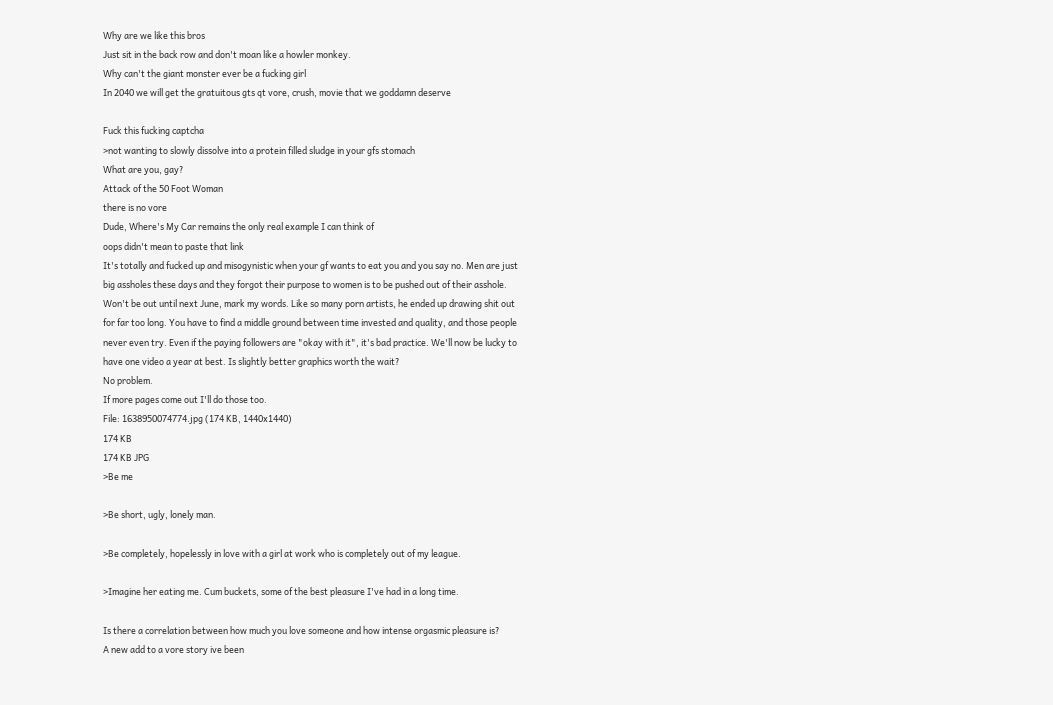Why are we like this bros
Just sit in the back row and don't moan like a howler monkey.
Why can't the giant monster ever be a fucking girl
In 2040 we will get the gratuitous gts qt vore, crush, movie that we goddamn deserve

Fuck this fucking captcha
>not wanting to slowly dissolve into a protein filled sludge in your gfs stomach
What are you, gay?
Attack of the 50 Foot Woman
there is no vore
Dude, Where's My Car remains the only real example I can think of
oops didn't mean to paste that link
It's totally and fucked up and misogynistic when your gf wants to eat you and you say no. Men are just big assholes these days and they forgot their purpose to women is to be pushed out of their asshole.
Won't be out until next June, mark my words. Like so many porn artists, he ended up drawing shit out for far too long. You have to find a middle ground between time invested and quality, and those people never even try. Even if the paying followers are "okay with it", it's bad practice. We'll now be lucky to have one video a year at best. Is slightly better graphics worth the wait?
No problem.
If more pages come out I'll do those too.
File: 1638950074774.jpg (174 KB, 1440x1440)
174 KB
174 KB JPG
>Be me

>Be short, ugly, lonely man.

>Be completely, hopelessly in love with a girl at work who is completely out of my league.

>Imagine her eating me. Cum buckets, some of the best pleasure I've had in a long time.

Is there a correlation between how much you love someone and how intense orgasmic pleasure is?
A new add to a vore story ive been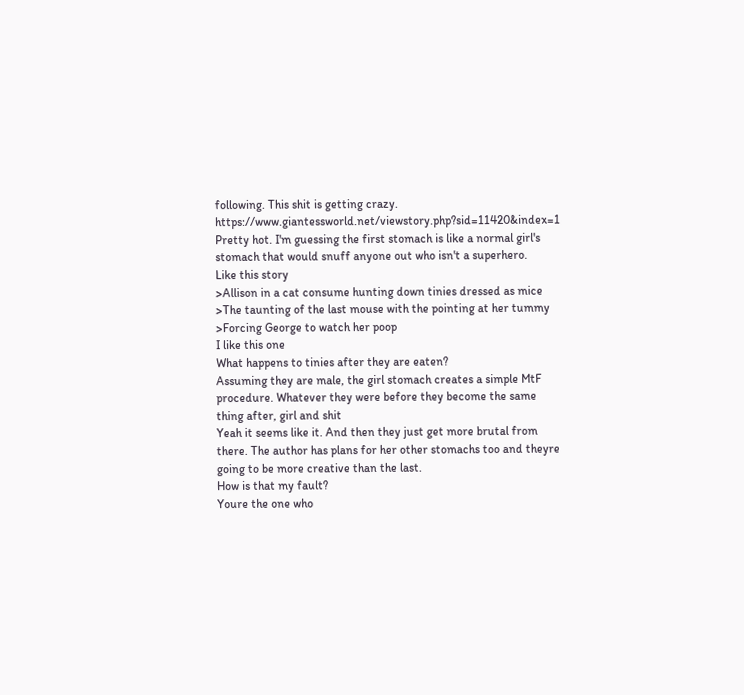following. This shit is getting crazy. https://www.giantessworld.net/viewstory.php?sid=11420&index=1
Pretty hot. I'm guessing the first stomach is like a normal girl's stomach that would snuff anyone out who isn't a superhero.
Like this story
>Allison in a cat consume hunting down tinies dressed as mice
>The taunting of the last mouse with the pointing at her tummy
>Forcing George to watch her poop
I like this one
What happens to tinies after they are eaten?
Assuming they are male, the girl stomach creates a simple MtF procedure. Whatever they were before they become the same thing after, girl and shit
Yeah it seems like it. And then they just get more brutal from there. The author has plans for her other stomachs too and theyre going to be more creative than the last.
How is that my fault?
Youre the one who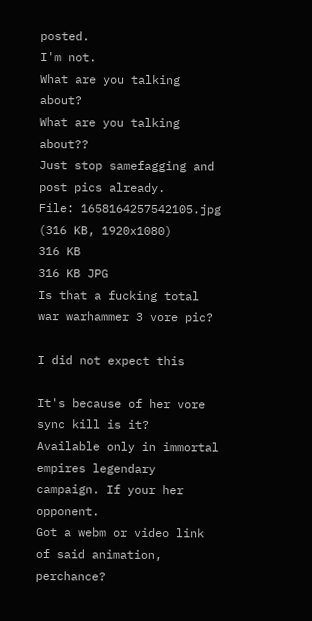posted.
I'm not.
What are you talking about?
What are you talking about??
Just stop samefagging and post pics already.
File: 1658164257542105.jpg (316 KB, 1920x1080)
316 KB
316 KB JPG
Is that a fucking total war warhammer 3 vore pic?

I did not expect this

It's because of her vore sync kill is it?
Available only in immortal empires legendary campaign. If your her opponent.
Got a webm or video link of said animation, perchance?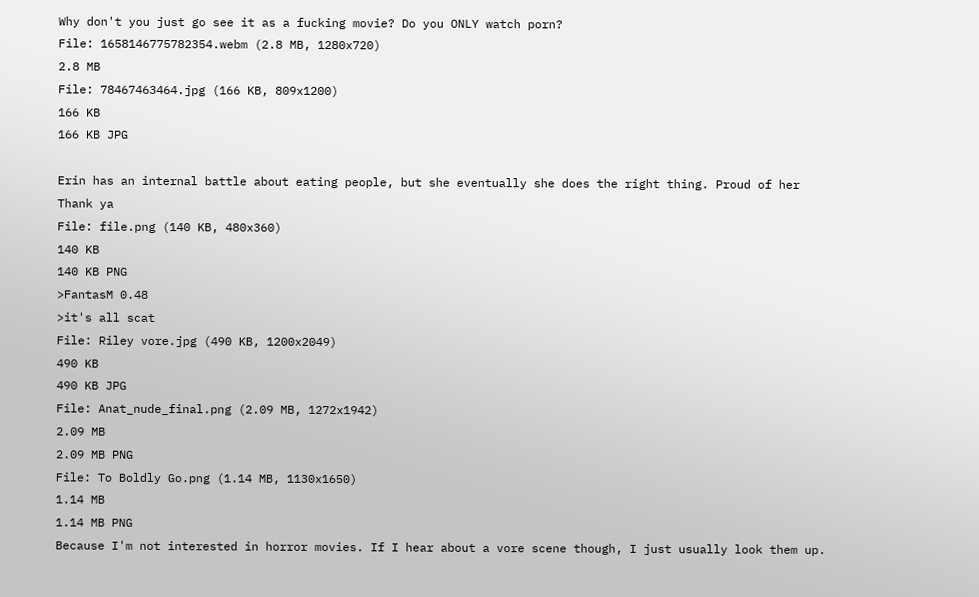Why don't you just go see it as a fucking movie? Do you ONLY watch porn?
File: 1658146775782354.webm (2.8 MB, 1280x720)
2.8 MB
File: 78467463464.jpg (166 KB, 809x1200)
166 KB
166 KB JPG

Erin has an internal battle about eating people, but she eventually she does the right thing. Proud of her
Thank ya
File: file.png (140 KB, 480x360)
140 KB
140 KB PNG
>FantasM 0.48
>it's all scat
File: Riley vore.jpg (490 KB, 1200x2049)
490 KB
490 KB JPG
File: Anat_nude_final.png (2.09 MB, 1272x1942)
2.09 MB
2.09 MB PNG
File: To Boldly Go.png (1.14 MB, 1130x1650)
1.14 MB
1.14 MB PNG
Because I'm not interested in horror movies. If I hear about a vore scene though, I just usually look them up.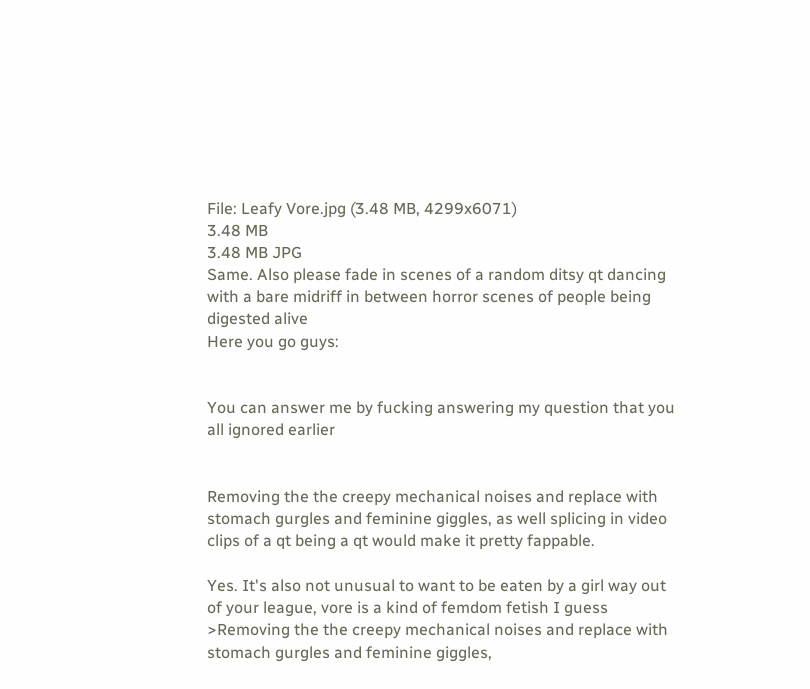File: Leafy Vore.jpg (3.48 MB, 4299x6071)
3.48 MB
3.48 MB JPG
Same. Also please fade in scenes of a random ditsy qt dancing with a bare midriff in between horror scenes of people being digested alive
Here you go guys:


You can answer me by fucking answering my question that you all ignored earlier


Removing the the creepy mechanical noises and replace with stomach gurgles and feminine giggles, as well splicing in video clips of a qt being a qt would make it pretty fappable.

Yes. It's also not unusual to want to be eaten by a girl way out of your league, vore is a kind of femdom fetish I guess
>Removing the the creepy mechanical noises and replace with stomach gurgles and feminine giggles,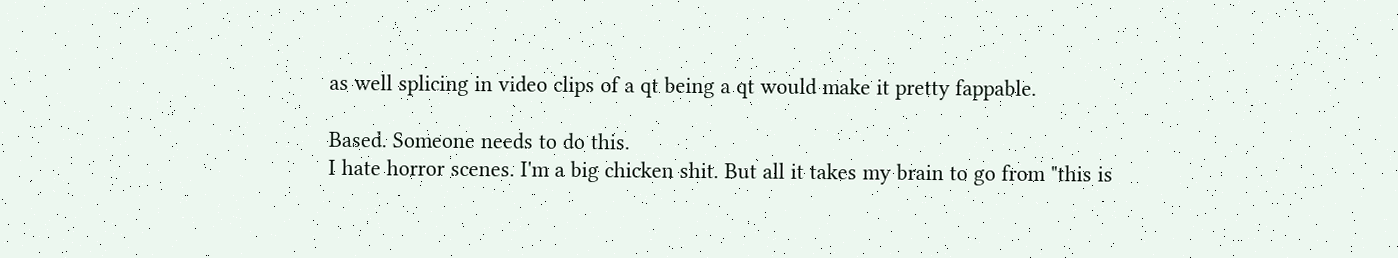as well splicing in video clips of a qt being a qt would make it pretty fappable.

Based. Someone needs to do this.
I hate horror scenes. I'm a big chicken shit. But all it takes my brain to go from "this is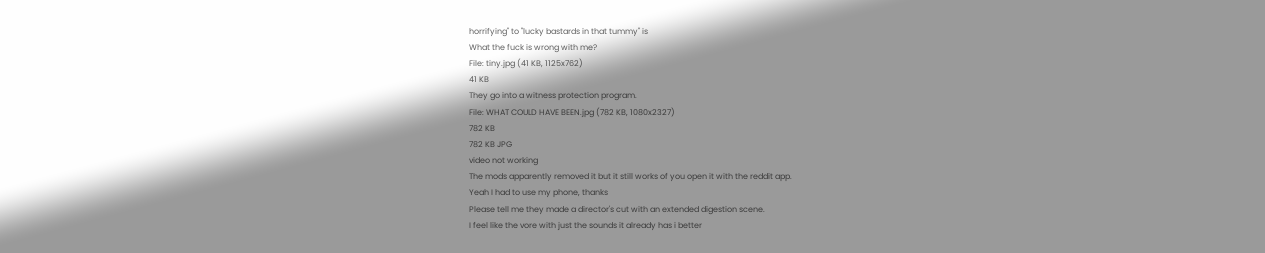horrifying" to "lucky bastards in that tummy" is
What the fuck is wrong with me?
File: tiny.jpg (41 KB, 1125x762)
41 KB
They go into a witness protection program.
File: WHAT COULD HAVE BEEN.jpg (782 KB, 1080x2327)
782 KB
782 KB JPG
video not working
The mods apparently removed it but it still works of you open it with the reddit app.
Yeah I had to use my phone, thanks
Please tell me they made a director's cut with an extended digestion scene.
I feel like the vore with just the sounds it already has i better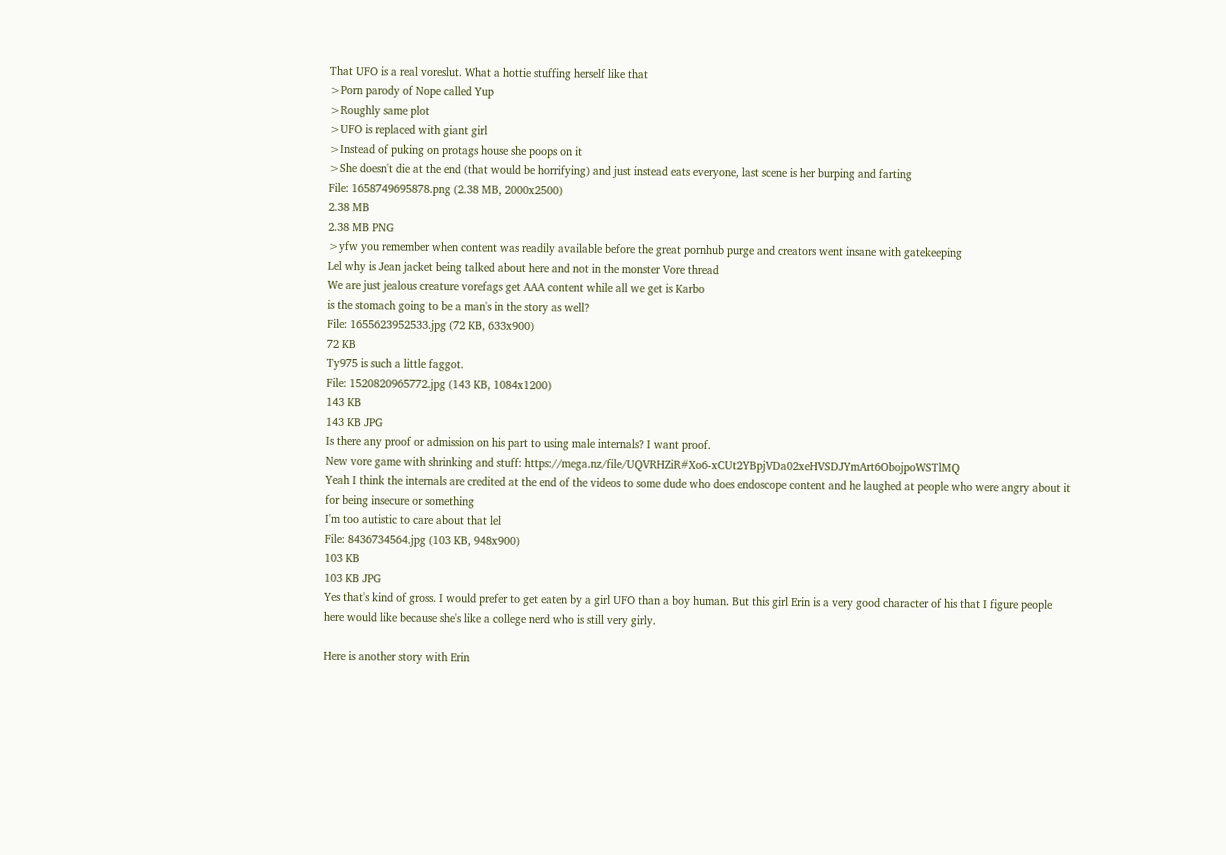That UFO is a real voreslut. What a hottie stuffing herself like that
>Porn parody of Nope called Yup
>Roughly same plot
>UFO is replaced with giant girl
>Instead of puking on protags house she poops on it
>She doesn't die at the end (that would be horrifying) and just instead eats everyone, last scene is her burping and farting
File: 1658749695878.png (2.38 MB, 2000x2500)
2.38 MB
2.38 MB PNG
>yfw you remember when content was readily available before the great pornhub purge and creators went insane with gatekeeping
Lel why is Jean jacket being talked about here and not in the monster Vore thread
We are just jealous creature vorefags get AAA content while all we get is Karbo
is the stomach going to be a man's in the story as well?
File: 1655623952533.jpg (72 KB, 633x900)
72 KB
Ty975 is such a little faggot.
File: 1520820965772.jpg (143 KB, 1084x1200)
143 KB
143 KB JPG
Is there any proof or admission on his part to using male internals? I want proof.
New vore game with shrinking and stuff: https://mega.nz/file/UQVRHZiR#Xo6-xCUt2YBpjVDa02xeHVSDJYmArt6ObojpoWSTlMQ
Yeah I think the internals are credited at the end of the videos to some dude who does endoscope content and he laughed at people who were angry about it for being insecure or something
I'm too autistic to care about that lel
File: 8436734564.jpg (103 KB, 948x900)
103 KB
103 KB JPG
Yes that's kind of gross. I would prefer to get eaten by a girl UFO than a boy human. But this girl Erin is a very good character of his that I figure people here would like because she's like a college nerd who is still very girly.

Here is another story with Erin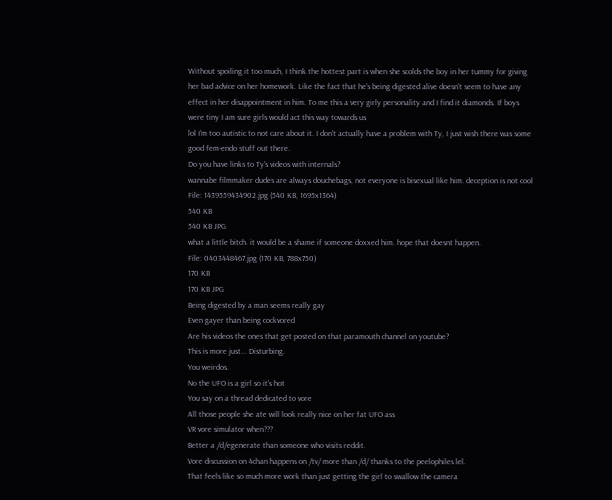Without spoiling it too much, I think the hottest part is when she scolds the boy in her tummy for giving her bad advice on her homework. Like the fact that he's being digested alive doesn't seem to have any effect in her disappointment in him. To me this a very girly personality and I find it diamonds. If boys were tiny I am sure girls would act this way towards us
lol I'm too autistic to not care about it. I don't actually have a problem with Ty, I just wish there was some good fem-endo stuff out there.
Do you have links to Ty's videos with internals?
wannabe filmmaker dudes are always douchebags, not everyone is bisexual like him. deception is not cool
File: 1439559434902.jpg (540 KB, 1695x1364)
540 KB
540 KB JPG
what a little bitch. it would be a shame if someone doxxed him. hope that doesnt happen.
File: 0403448467.jpg (170 KB, 788x750)
170 KB
170 KB JPG
Being digested by a man seems really gay
Even gayer than being cockvored
Are his videos the ones that get posted on that paramouth channel on youtube?
This is more just... Disturbing.
You weirdos.
No the UFO is a girl so it's hot
You say on a thread dedicated to vore
All those people she ate will look really nice on her fat UFO ass
VR vore simulator when???
Better a /d/egenerate than someone who visits reddit.
Vore discussion on 4chan happens on /tv/ more than /d/ thanks to the peelophiles lel.
That feels like so much more work than just getting the girl to swallow the camera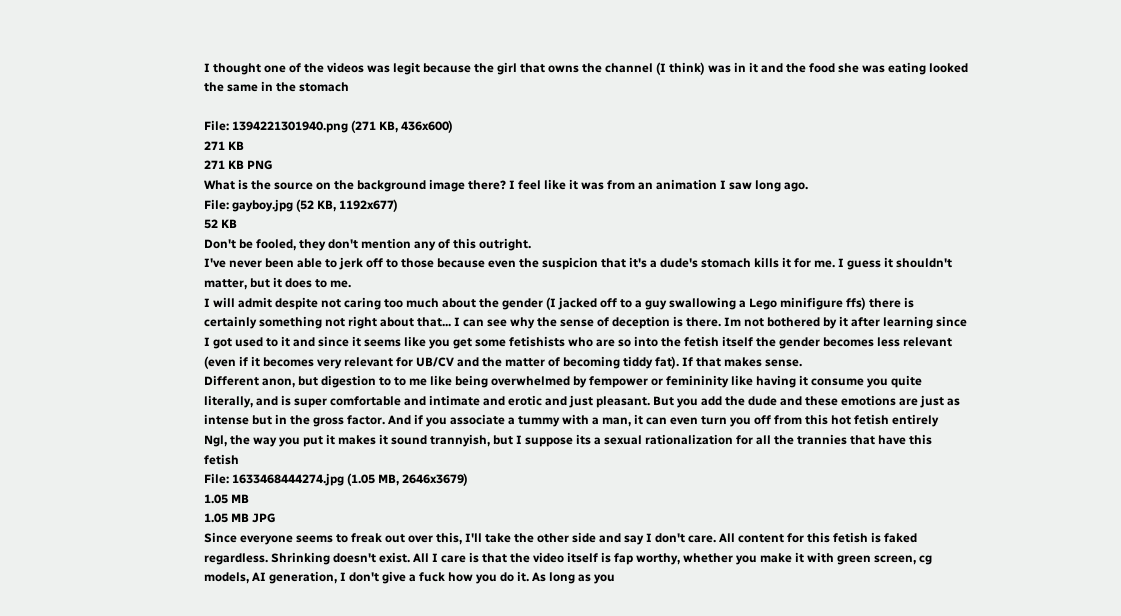I thought one of the videos was legit because the girl that owns the channel (I think) was in it and the food she was eating looked the same in the stomach

File: 1394221301940.png (271 KB, 436x600)
271 KB
271 KB PNG
What is the source on the background image there? I feel like it was from an animation I saw long ago.
File: gayboy.jpg (52 KB, 1192x677)
52 KB
Don't be fooled, they don't mention any of this outright.
I've never been able to jerk off to those because even the suspicion that it's a dude's stomach kills it for me. I guess it shouldn't matter, but it does to me.
I will admit despite not caring too much about the gender (I jacked off to a guy swallowing a Lego minifigure ffs) there is certainly something not right about that... I can see why the sense of deception is there. Im not bothered by it after learning since I got used to it and since it seems like you get some fetishists who are so into the fetish itself the gender becomes less relevant (even if it becomes very relevant for UB/CV and the matter of becoming tiddy fat). If that makes sense.
Different anon, but digestion to to me like being overwhelmed by fempower or femininity like having it consume you quite literally, and is super comfortable and intimate and erotic and just pleasant. But you add the dude and these emotions are just as intense but in the gross factor. And if you associate a tummy with a man, it can even turn you off from this hot fetish entirely
Ngl, the way you put it makes it sound trannyish, but I suppose its a sexual rationalization for all the trannies that have this fetish
File: 1633468444274.jpg (1.05 MB, 2646x3679)
1.05 MB
1.05 MB JPG
Since everyone seems to freak out over this, I'll take the other side and say I don't care. All content for this fetish is faked regardless. Shrinking doesn't exist. All I care is that the video itself is fap worthy, whether you make it with green screen, cg models, AI generation, I don't give a fuck how you do it. As long as you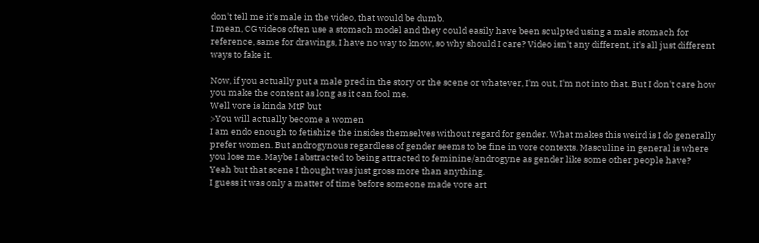don't tell me it's male in the video, that would be dumb.
I mean, CG videos often use a stomach model and they could easily have been sculpted using a male stomach for reference, same for drawings, I have no way to know, so why should I care? Video isn't any different, it's all just different ways to fake it.

Now, if you actually put a male pred in the story or the scene or whatever, I'm out, I'm not into that. But I don't care how you make the content as long as it can fool me.
Well vore is kinda MtF but
>You will actually become a women
I am endo enough to fetishize the insides themselves without regard for gender. What makes this weird is I do generally prefer women. But androgynous regardless of gender seems to be fine in vore contexts. Masculine in general is where you lose me. Maybe I abstracted to being attracted to feminine/androgyne as gender like some other people have?
Yeah but that scene I thought was just gross more than anything.
I guess it was only a matter of time before someone made vore art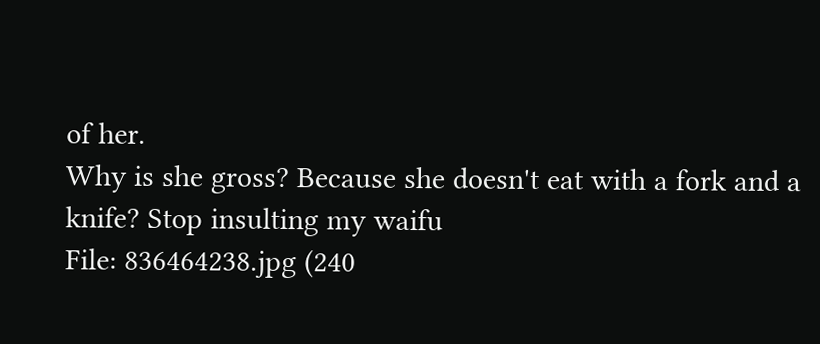of her.
Why is she gross? Because she doesn't eat with a fork and a knife? Stop insulting my waifu
File: 836464238.jpg (240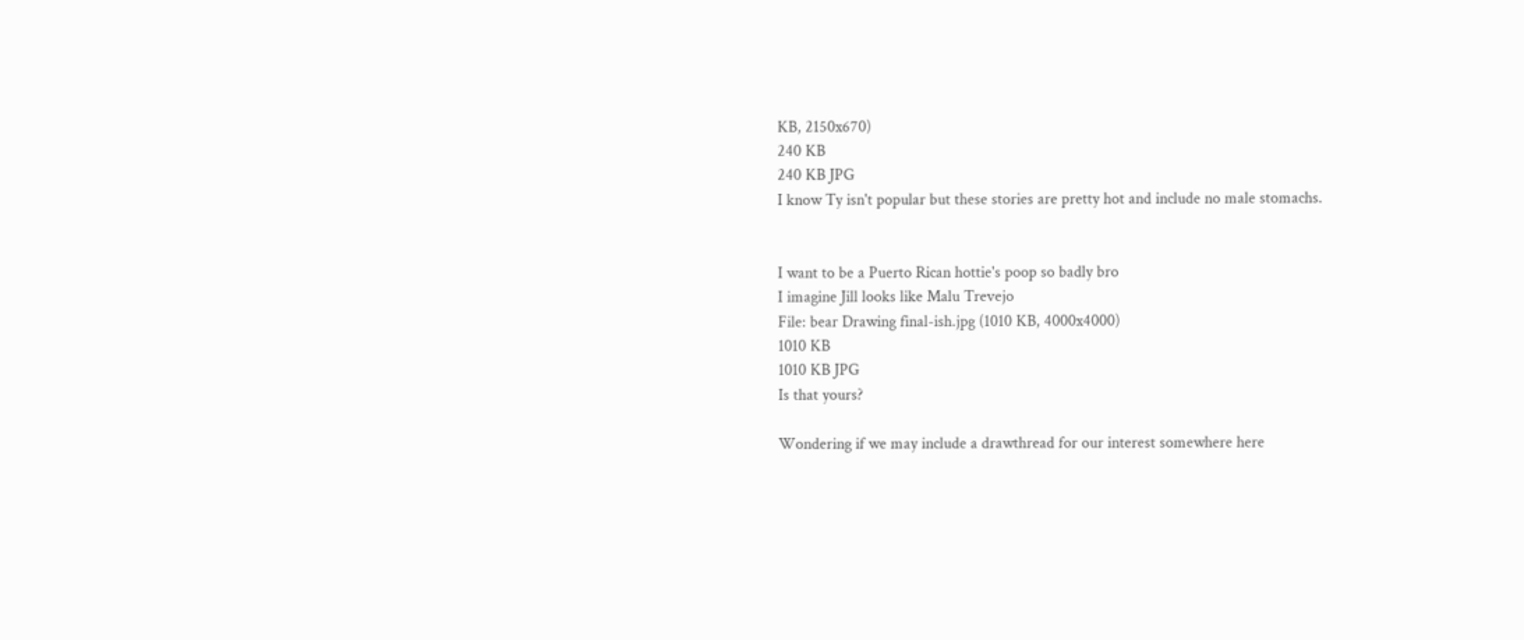KB, 2150x670)
240 KB
240 KB JPG
I know Ty isn't popular but these stories are pretty hot and include no male stomachs.


I want to be a Puerto Rican hottie's poop so badly bro
I imagine Jill looks like Malu Trevejo
File: bear Drawing final-ish.jpg (1010 KB, 4000x4000)
1010 KB
1010 KB JPG
Is that yours?

Wondering if we may include a drawthread for our interest somewhere here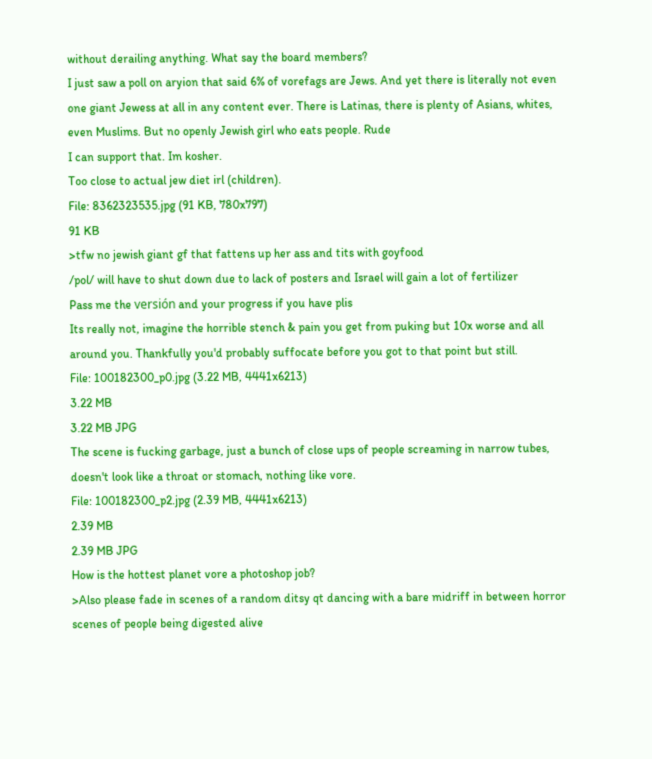without derailing anything. What say the board members?
I just saw a poll on aryion that said 6% of vorefags are Jews. And yet there is literally not even one giant Jewess at all in any content ever. There is Latinas, there is plenty of Asians, whites, even Muslims. But no openly Jewish girl who eats people. Rude
I can support that. Im kosher.
Too close to actual jew diet irl (children).
File: 8362323535.jpg (91 KB, 780x797)
91 KB
>tfw no jewish giant gf that fattens up her ass and tits with goyfood
/pol/ will have to shut down due to lack of posters and Israel will gain a lot of fertilizer
Pass me the versión and your progress if you have plis
Its really not, imagine the horrible stench & pain you get from puking but 10x worse and all around you. Thankfully you'd probably suffocate before you got to that point but still.
File: 100182300_p0.jpg (3.22 MB, 4441x6213)
3.22 MB
3.22 MB JPG
The scene is fucking garbage, just a bunch of close ups of people screaming in narrow tubes, doesn't look like a throat or stomach, nothing like vore.
File: 100182300_p2.jpg (2.39 MB, 4441x6213)
2.39 MB
2.39 MB JPG
How is the hottest planet vore a photoshop job?
>Also please fade in scenes of a random ditsy qt dancing with a bare midriff in between horror scenes of people being digested alive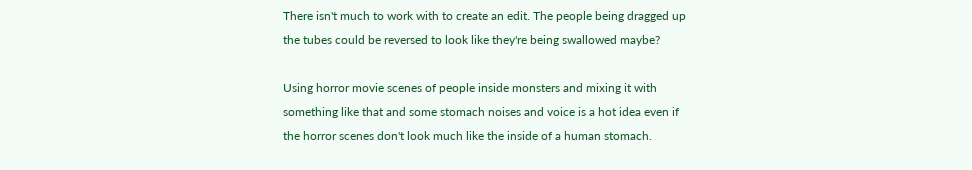There isn't much to work with to create an edit. The people being dragged up the tubes could be reversed to look like they're being swallowed maybe?

Using horror movie scenes of people inside monsters and mixing it with something like that and some stomach noises and voice is a hot idea even if the horror scenes don't look much like the inside of a human stomach.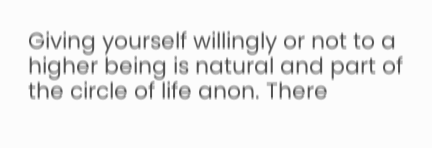Giving yourself willingly or not to a higher being is natural and part of the circle of life anon. There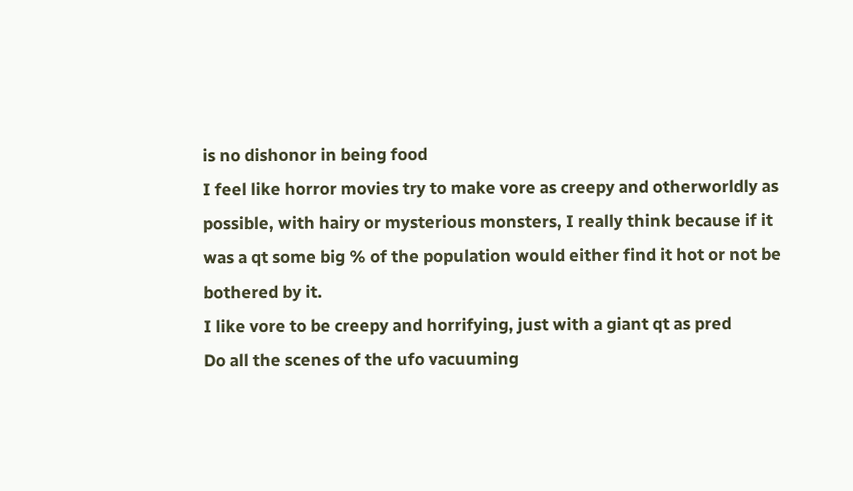is no dishonor in being food
I feel like horror movies try to make vore as creepy and otherworldly as possible, with hairy or mysterious monsters, I really think because if it was a qt some big % of the population would either find it hot or not be bothered by it.
I like vore to be creepy and horrifying, just with a giant qt as pred
Do all the scenes of the ufo vacuuming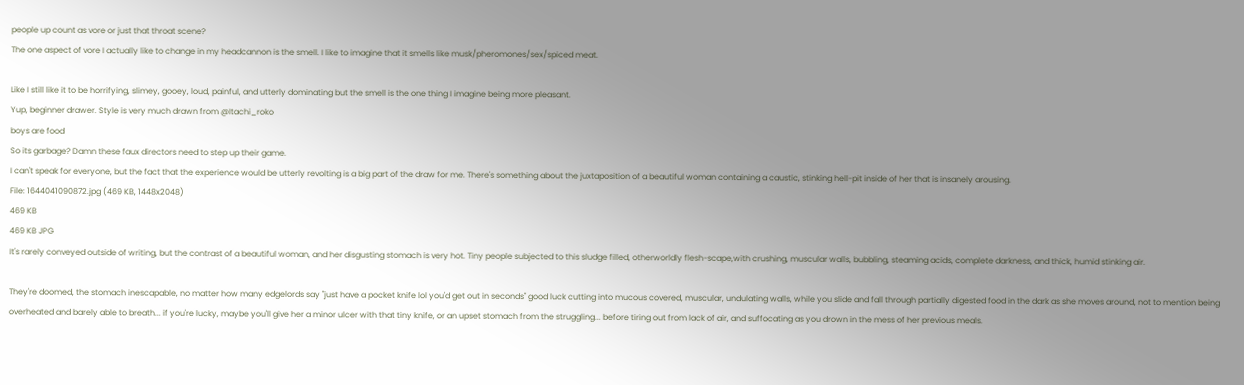people up count as vore or just that throat scene?
The one aspect of vore I actually like to change in my headcannon is the smell. I like to imagine that it smells like musk/pheromones/sex/spiced meat.

Like I still like it to be horrifying, slimey, gooey, loud, painful, and utterly dominating but the smell is the one thing I imagine being more pleasant.
Yup, beginner drawer. Style is very much drawn from @Itachi_roko
boys are food
So its garbage? Damn these faux directors need to step up their game.
I can't speak for everyone, but the fact that the experience would be utterly revolting is a big part of the draw for me. There's something about the juxtaposition of a beautiful woman containing a caustic, stinking hell-pit inside of her that is insanely arousing.
File: 1644041090872.jpg (469 KB, 1448x2048)
469 KB
469 KB JPG
It's rarely conveyed outside of writing, but the contrast of a beautiful woman, and her disgusting stomach is very hot. Tiny people subjected to this sludge filled, otherworldly flesh-scape,with crushing, muscular walls, bubbling, steaming acids, complete darkness, and thick, humid stinking air.

They're doomed, the stomach inescapable, no matter how many edgelords say "just have a pocket knife lol you'd get out in seconds" good luck cutting into mucous covered, muscular, undulating walls, while you slide and fall through partially digested food in the dark as she moves around, not to mention being overheated and barely able to breath... if you're lucky, maybe you'll give her a minor ulcer with that tiny knife, or an upset stomach from the struggling... before tiring out from lack of air, and suffocating as you drown in the mess of her previous meals.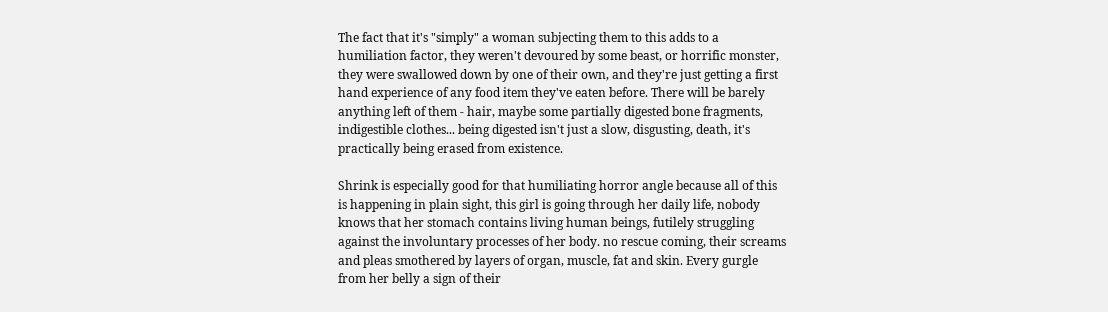The fact that it's "simply" a woman subjecting them to this adds to a humiliation factor, they weren't devoured by some beast, or horrific monster, they were swallowed down by one of their own, and they're just getting a first hand experience of any food item they've eaten before. There will be barely anything left of them - hair, maybe some partially digested bone fragments, indigestible clothes... being digested isn't just a slow, disgusting, death, it's practically being erased from existence.

Shrink is especially good for that humiliating horror angle because all of this is happening in plain sight, this girl is going through her daily life, nobody knows that her stomach contains living human beings, futilely struggling against the involuntary processes of her body. no rescue coming, their screams and pleas smothered by layers of organ, muscle, fat and skin. Every gurgle from her belly a sign of their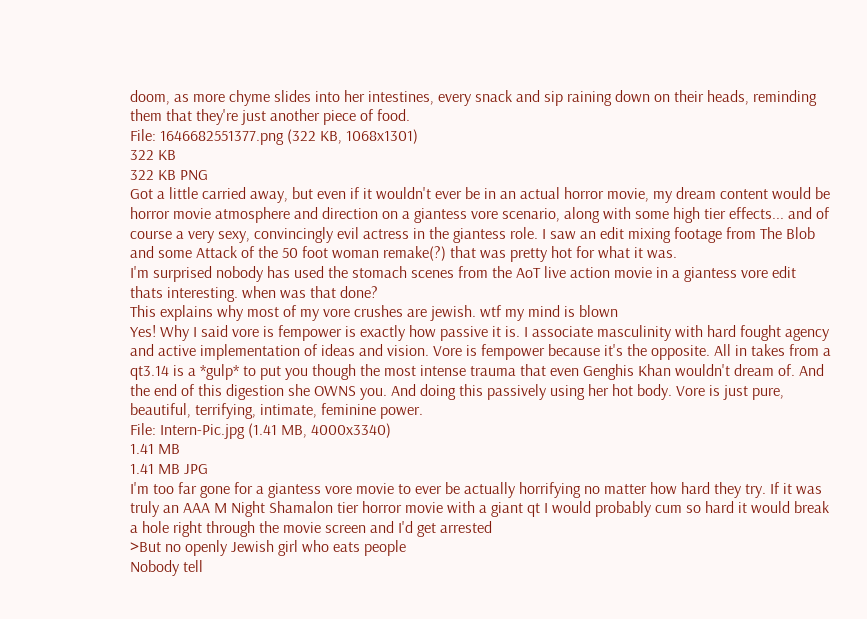doom, as more chyme slides into her intestines, every snack and sip raining down on their heads, reminding them that they're just another piece of food.
File: 1646682551377.png (322 KB, 1068x1301)
322 KB
322 KB PNG
Got a little carried away, but even if it wouldn't ever be in an actual horror movie, my dream content would be horror movie atmosphere and direction on a giantess vore scenario, along with some high tier effects... and of course a very sexy, convincingly evil actress in the giantess role. I saw an edit mixing footage from The Blob and some Attack of the 50 foot woman remake(?) that was pretty hot for what it was.
I'm surprised nobody has used the stomach scenes from the AoT live action movie in a giantess vore edit
thats interesting. when was that done?
This explains why most of my vore crushes are jewish. wtf my mind is blown
Yes! Why I said vore is fempower is exactly how passive it is. I associate masculinity with hard fought agency and active implementation of ideas and vision. Vore is fempower because it's the opposite. All in takes from a qt3.14 is a *gulp* to put you though the most intense trauma that even Genghis Khan wouldn't dream of. And the end of this digestion she OWNS you. And doing this passively using her hot body. Vore is just pure, beautiful, terrifying, intimate, feminine power.
File: Intern-Pic.jpg (1.41 MB, 4000x3340)
1.41 MB
1.41 MB JPG
I'm too far gone for a giantess vore movie to ever be actually horrifying no matter how hard they try. If it was truly an AAA M Night Shamalon tier horror movie with a giant qt I would probably cum so hard it would break a hole right through the movie screen and I'd get arrested
>But no openly Jewish girl who eats people
Nobody tell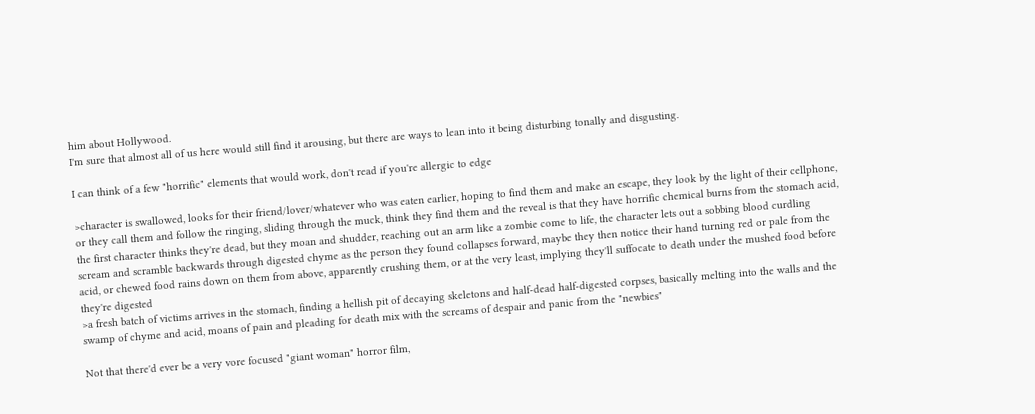him about Hollywood.
I'm sure that almost all of us here would still find it arousing, but there are ways to lean into it being disturbing tonally and disgusting.

I can think of a few "horrific" elements that would work, don't read if you're allergic to edge

>character is swallowed, looks for their friend/lover/whatever who was eaten earlier, hoping to find them and make an escape, they look by the light of their cellphone, or they call them and follow the ringing, sliding through the muck, think they find them and the reveal is that they have horrific chemical burns from the stomach acid, the first character thinks they're dead, but they moan and shudder, reaching out an arm like a zombie come to life, the character lets out a sobbing blood curdling scream and scramble backwards through digested chyme as the person they found collapses forward, maybe they then notice their hand turning red or pale from the acid, or chewed food rains down on them from above, apparently crushing them, or at the very least, implying they'll suffocate to death under the mushed food before they're digested
>a fresh batch of victims arrives in the stomach, finding a hellish pit of decaying skeletons and half-dead half-digested corpses, basically melting into the walls and the swamp of chyme and acid, moans of pain and pleading for death mix with the screams of despair and panic from the "newbies"

Not that there'd ever be a very vore focused "giant woman" horror film,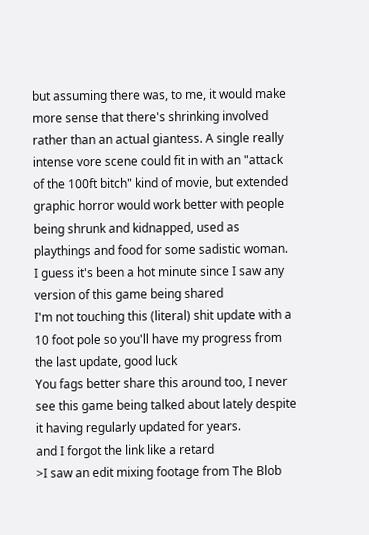but assuming there was, to me, it would make more sense that there's shrinking involved rather than an actual giantess. A single really intense vore scene could fit in with an "attack of the 100ft bitch" kind of movie, but extended graphic horror would work better with people being shrunk and kidnapped, used as playthings and food for some sadistic woman.
I guess it's been a hot minute since I saw any version of this game being shared
I'm not touching this (literal) shit update with a 10 foot pole so you'll have my progress from the last update, good luck
You fags better share this around too, I never see this game being talked about lately despite it having regularly updated for years.
and I forgot the link like a retard
>I saw an edit mixing footage from The Blob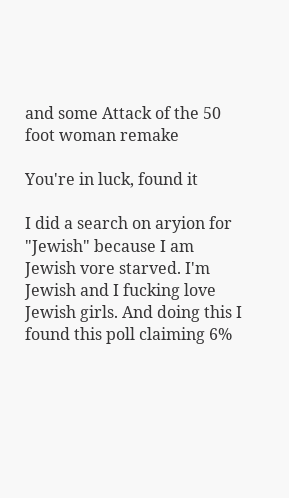and some Attack of the 50 foot woman remake

You're in luck, found it

I did a search on aryion for "Jewish" because I am Jewish vore starved. I'm Jewish and I fucking love Jewish girls. And doing this I found this poll claiming 6%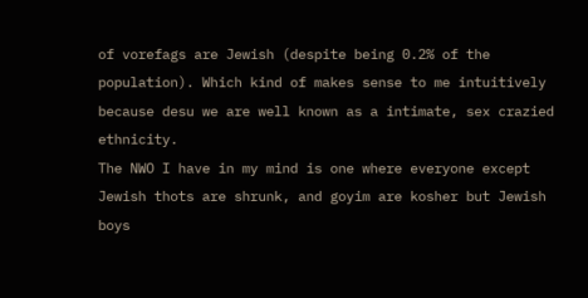of vorefags are Jewish (despite being 0.2% of the population). Which kind of makes sense to me intuitively because desu we are well known as a intimate, sex crazied ethnicity.
The NWO I have in my mind is one where everyone except Jewish thots are shrunk, and goyim are kosher but Jewish boys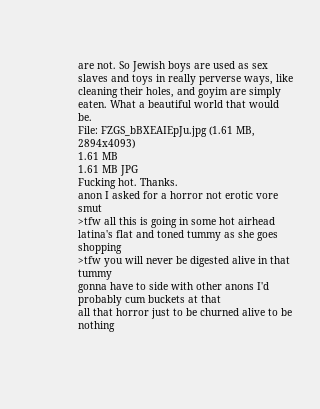are not. So Jewish boys are used as sex slaves and toys in really perverse ways, like cleaning their holes, and goyim are simply eaten. What a beautiful world that would be.
File: FZGS_bBXEAIEpJu.jpg (1.61 MB, 2894x4093)
1.61 MB
1.61 MB JPG
Fucking hot. Thanks.
anon I asked for a horror not erotic vore smut
>tfw all this is going in some hot airhead latina's flat and toned tummy as she goes shopping
>tfw you will never be digested alive in that tummy
gonna have to side with other anons I'd probably cum buckets at that
all that horror just to be churned alive to be nothing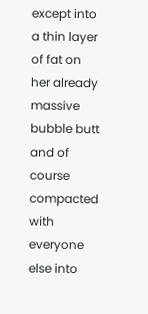except into a thin layer of fat on her already massive bubble butt and of course compacted with everyone else into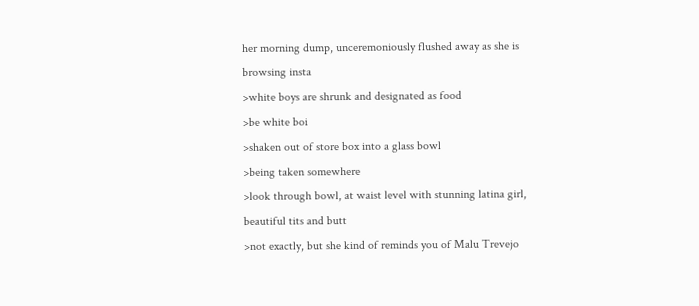her morning dump, unceremoniously flushed away as she is browsing insta
>white boys are shrunk and designated as food
>be white boi
>shaken out of store box into a glass bowl
>being taken somewhere
>look through bowl, at waist level with stunning latina girl, beautiful tits and butt
>not exactly, but she kind of reminds you of Malu Trevejo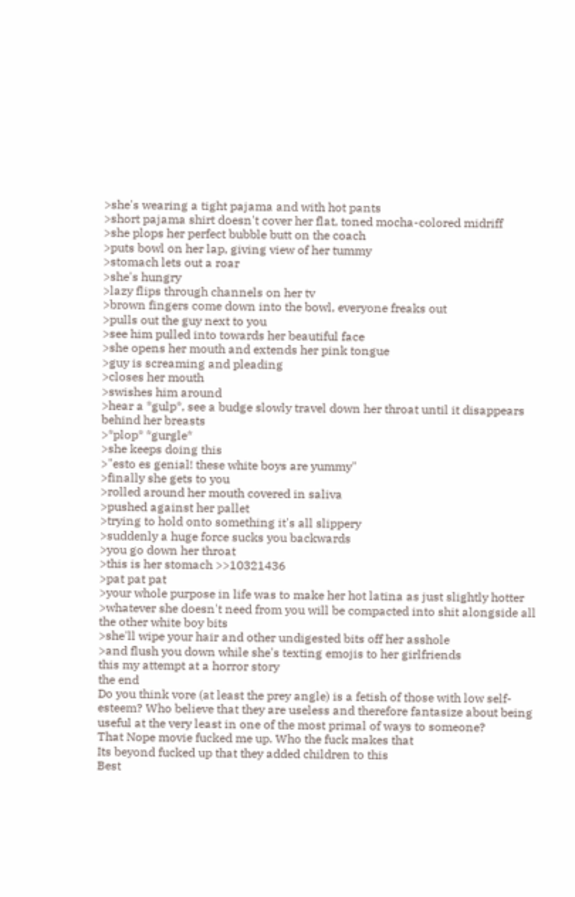>she's wearing a tight pajama and with hot pants
>short pajama shirt doesn't cover her flat, toned mocha-colored midriff
>she plops her perfect bubble butt on the coach
>puts bowl on her lap, giving view of her tummy
>stomach lets out a roar
>she's hungry
>lazy flips through channels on her tv
>brown fingers come down into the bowl, everyone freaks out
>pulls out the guy next to you
>see him pulled into towards her beautiful face
>she opens her mouth and extends her pink tongue
>guy is screaming and pleading
>closes her mouth
>swishes him around
>hear a *gulp*, see a budge slowly travel down her throat until it disappears behind her breasts
>*plop* *gurgle*
>she keeps doing this
>"esto es genial! these white boys are yummy"
>finally she gets to you
>rolled around her mouth covered in saliva
>pushed against her pallet
>trying to hold onto something it's all slippery
>suddenly a huge force sucks you backwards
>you go down her throat
>this is her stomach >>10321436
>pat pat pat
>your whole purpose in life was to make her hot latina as just slightly hotter
>whatever she doesn't need from you will be compacted into shit alongside all the other white boy bits
>she'll wipe your hair and other undigested bits off her asshole
>and flush you down while she's texting emojis to her girlfriends
this my attempt at a horror story
the end
Do you think vore (at least the prey angle) is a fetish of those with low self-esteem? Who believe that they are useless and therefore fantasize about being useful at the very least in one of the most primal of ways to someone?
That Nope movie fucked me up. Who the fuck makes that
Its beyond fucked up that they added children to this
Best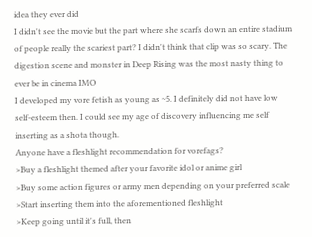idea they ever did
I didn't see the movie but the part where she scarfs down an entire stadium of people really the scariest part? I didn't think that clip was so scary. The digestion scene and monster in Deep Rising was the most nasty thing to ever be in cinema IMO
I developed my vore fetish as young as ~5. I definitely did not have low self-esteem then. I could see my age of discovery influencing me self inserting as a shota though.
Anyone have a fleshlight recommendation for vorefags?
>Buy a fleshlight themed after your favorite idol or anime girl
>Buy some action figures or army men depending on your preferred scale
>Start inserting them into the aforementioned fleshlight
>Keep going until it's full, then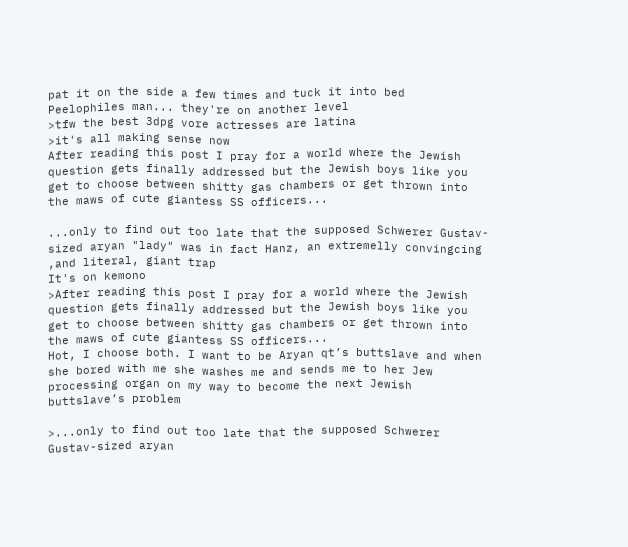pat it on the side a few times and tuck it into bed
Peelophiles man... they're on another level
>tfw the best 3dpg vore actresses are latina
>it's all making sense now
After reading this post I pray for a world where the Jewish question gets finally addressed but the Jewish boys like you get to choose between shitty gas chambers or get thrown into the maws of cute giantess SS officers...

...only to find out too late that the supposed Schwerer Gustav-sized aryan "lady" was in fact Hanz, an extremelly convingcing ,and literal, giant trap
It's on kemono
>After reading this post I pray for a world where the Jewish question gets finally addressed but the Jewish boys like you get to choose between shitty gas chambers or get thrown into the maws of cute giantess SS officers...
Hot, I choose both. I want to be Aryan qt’s buttslave and when she bored with me she washes me and sends me to her Jew processing organ on my way to become the next Jewish buttslave’s problem

>...only to find out too late that the supposed Schwerer Gustav-sized aryan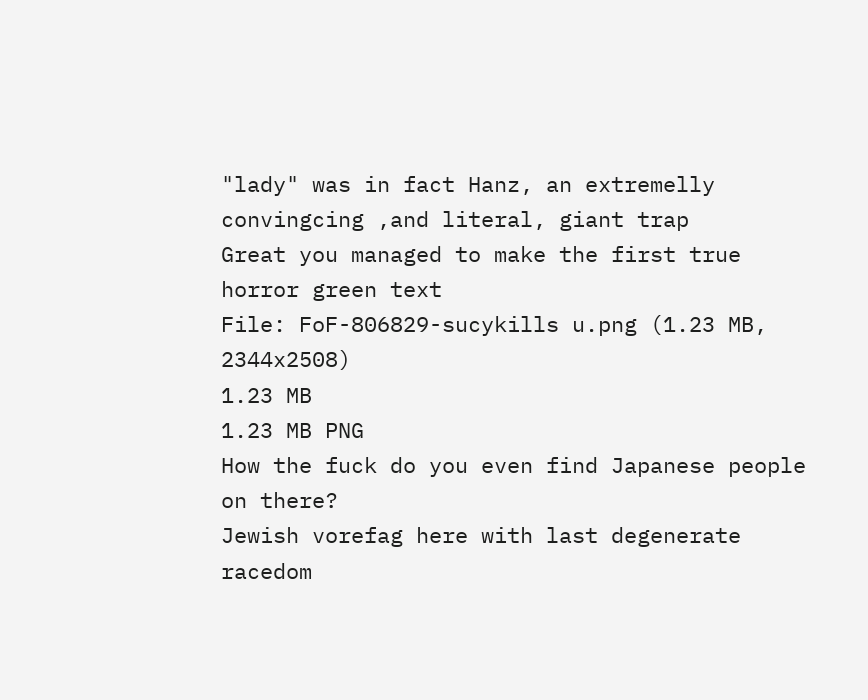"lady" was in fact Hanz, an extremelly convingcing ,and literal, giant trap
Great you managed to make the first true horror green text
File: FoF-806829-sucykills u.png (1.23 MB, 2344x2508)
1.23 MB
1.23 MB PNG
How the fuck do you even find Japanese people on there?
Jewish vorefag here with last degenerate racedom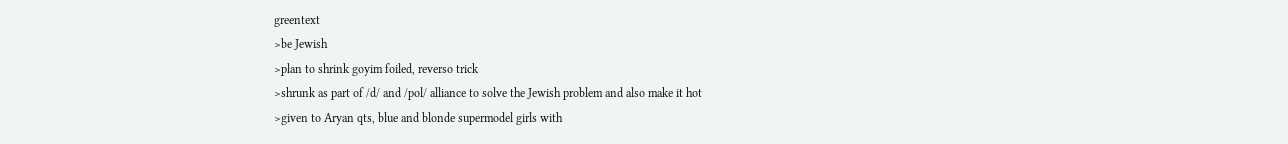greentext
>be Jewish
>plan to shrink goyim foiled, reverso trick
>shrunk as part of /d/ and /pol/ alliance to solve the Jewish problem and also make it hot
>given to Aryan qts, blue and blonde supermodel girls with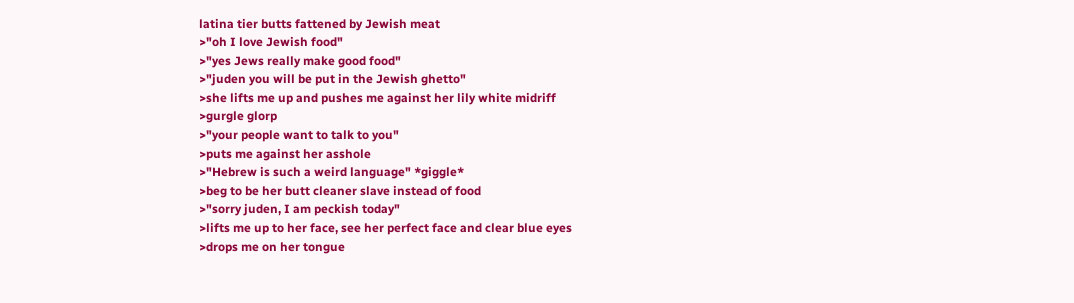latina tier butts fattened by Jewish meat
>"oh I love Jewish food"
>"yes Jews really make good food"
>"juden you will be put in the Jewish ghetto"
>she lifts me up and pushes me against her lily white midriff
>gurgle glorp
>"your people want to talk to you"
>puts me against her asshole
>"Hebrew is such a weird language" *giggle*
>beg to be her butt cleaner slave instead of food
>"sorry juden, I am peckish today"
>lifts me up to her face, see her perfect face and clear blue eyes
>drops me on her tongue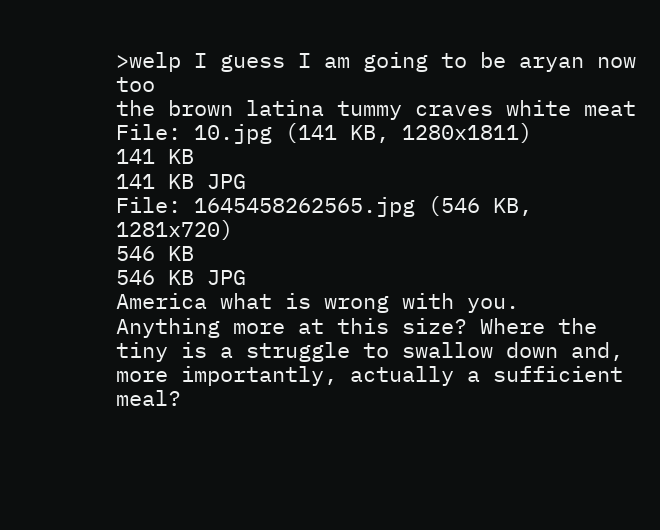>welp I guess I am going to be aryan now too
the brown latina tummy craves white meat
File: 10.jpg (141 KB, 1280x1811)
141 KB
141 KB JPG
File: 1645458262565.jpg (546 KB, 1281x720)
546 KB
546 KB JPG
America what is wrong with you.
Anything more at this size? Where the tiny is a struggle to swallow down and, more importantly, actually a sufficient meal?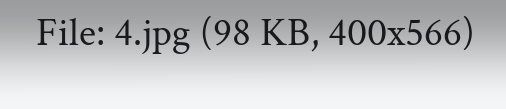File: 4.jpg (98 KB, 400x566)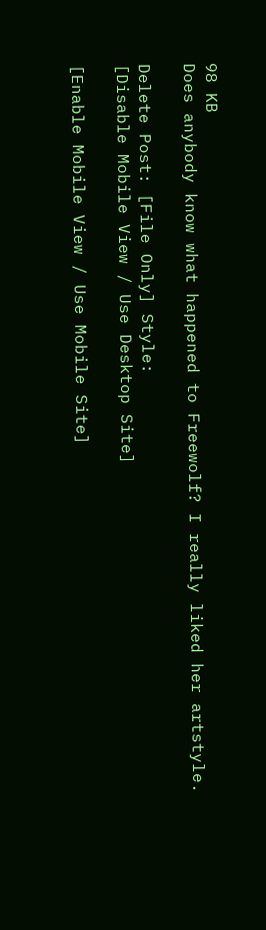98 KB
Does anybody know what happened to Freewolf? I really liked her artstyle.

Delete Post: [File Only] Style:
[Disable Mobile View / Use Desktop Site]

[Enable Mobile View / Use Mobile Site]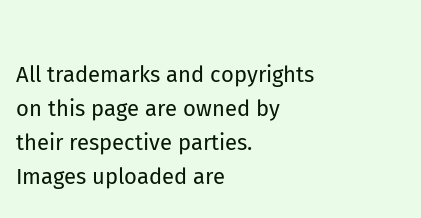All trademarks and copyrights on this page are owned by their respective parties. Images uploaded are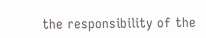the responsibility of the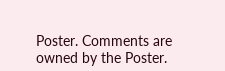Poster. Comments are owned by the Poster.